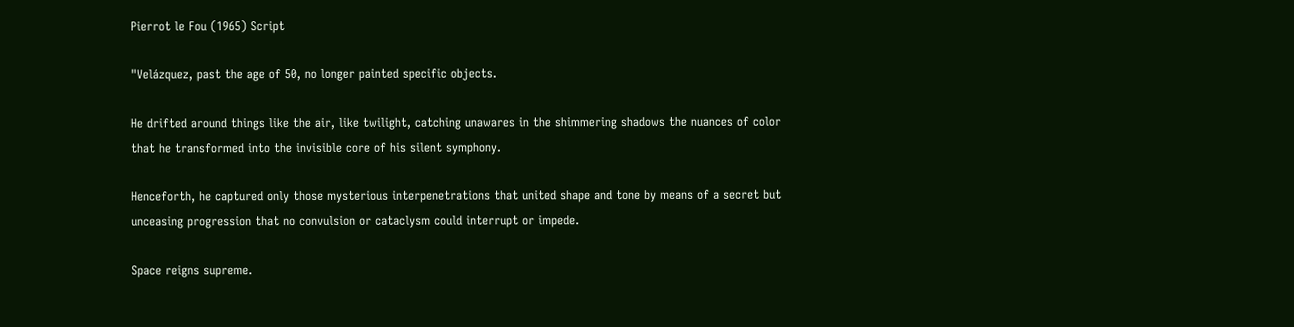Pierrot le Fou (1965) Script

"Velázquez, past the age of 50, no longer painted specific objects.

He drifted around things like the air, like twilight, catching unawares in the shimmering shadows the nuances of color that he transformed into the invisible core of his silent symphony.

Henceforth, he captured only those mysterious interpenetrations that united shape and tone by means of a secret but unceasing progression that no convulsion or cataclysm could interrupt or impede.

Space reigns supreme.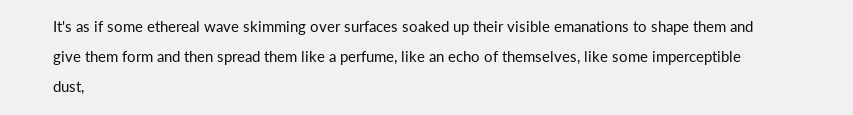It's as if some ethereal wave skimming over surfaces soaked up their visible emanations to shape them and give them form and then spread them like a perfume, like an echo of themselves, like some imperceptible dust,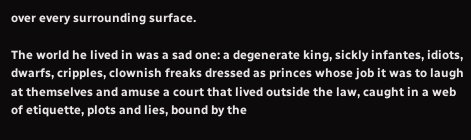over every surrounding surface.

The world he lived in was a sad one: a degenerate king, sickly infantes, idiots, dwarfs, cripples, clownish freaks dressed as princes whose job it was to laugh at themselves and amuse a court that lived outside the law, caught in a web of etiquette, plots and lies, bound by the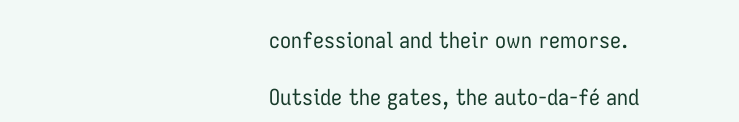confessional and their own remorse.

Outside the gates, the auto-da-fé and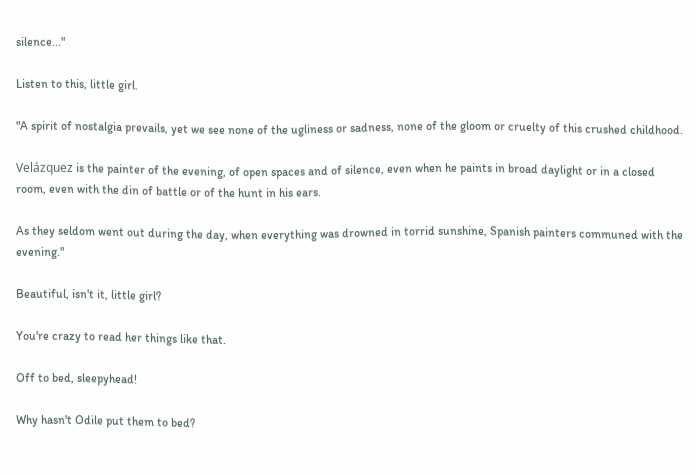silence..."

Listen to this, little girl.

"A spirit of nostalgia prevails, yet we see none of the ugliness or sadness, none of the gloom or cruelty of this crushed childhood.

Velázquez is the painter of the evening, of open spaces and of silence, even when he paints in broad daylight or in a closed room, even with the din of battle or of the hunt in his ears.

As they seldom went out during the day, when everything was drowned in torrid sunshine, Spanish painters communed with the evening."

Beautiful, isn't it, little girl?

You're crazy to read her things like that.

Off to bed, sleepyhead!

Why hasn't Odile put them to bed?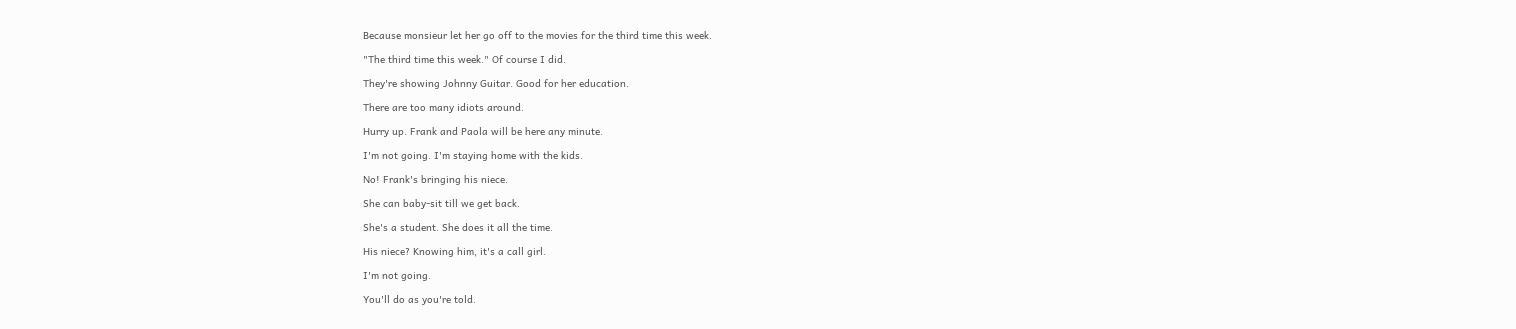Because monsieur let her go off to the movies for the third time this week.

"The third time this week." Of course I did.

They're showing Johnny Guitar. Good for her education.

There are too many idiots around.

Hurry up. Frank and Paola will be here any minute.

I'm not going. I'm staying home with the kids.

No! Frank's bringing his niece.

She can baby-sit till we get back.

She's a student. She does it all the time.

His niece? Knowing him, it's a call girl.

I'm not going.

You'll do as you're told.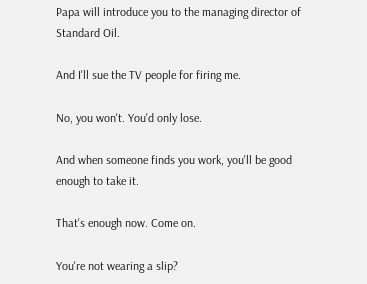Papa will introduce you to the managing director of Standard Oil.

And I'll sue the TV people for firing me.

No, you won't. You'd only lose.

And when someone finds you work, you'll be good enough to take it.

That's enough now. Come on.

You're not wearing a slip?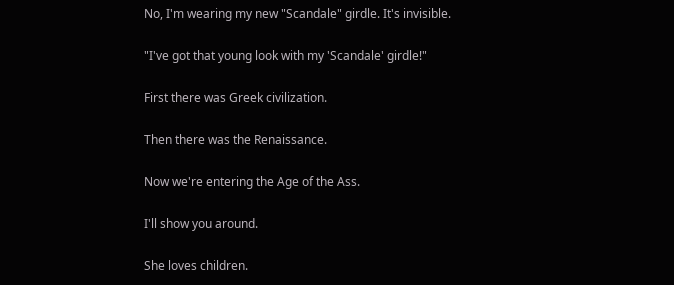No, I'm wearing my new "Scandale" girdle. It's invisible.

"I've got that young look with my 'Scandale' girdle!"

First there was Greek civilization.

Then there was the Renaissance.

Now we're entering the Age of the Ass.

I'll show you around.

She loves children.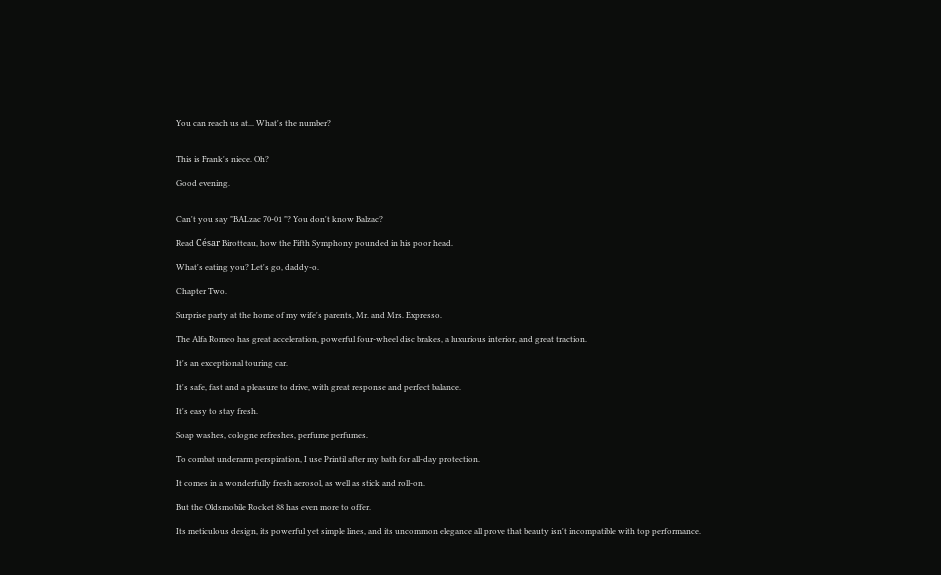You can reach us at... What's the number?


This is Frank's niece. Oh?

Good evening.


Can't you say "BALzac 70-01 "? You don't know Balzac?

Read César Birotteau, how the Fifth Symphony pounded in his poor head.

What's eating you? Let's go, daddy-o.

Chapter Two.

Surprise party at the home of my wife's parents, Mr. and Mrs. Expresso.

The Alfa Romeo has great acceleration, powerful four-wheel disc brakes, a luxurious interior, and great traction.

It's an exceptional touring car.

It's safe, fast and a pleasure to drive, with great response and perfect balance.

It's easy to stay fresh.

Soap washes, cologne refreshes, perfume perfumes.

To combat underarm perspiration, I use Printil after my bath for all-day protection.

It comes in a wonderfully fresh aerosol, as well as stick and roll-on.

But the Oldsmobile Rocket 88 has even more to offer.

Its meticulous design, its powerful yet simple lines, and its uncommon elegance all prove that beauty isn't incompatible with top performance.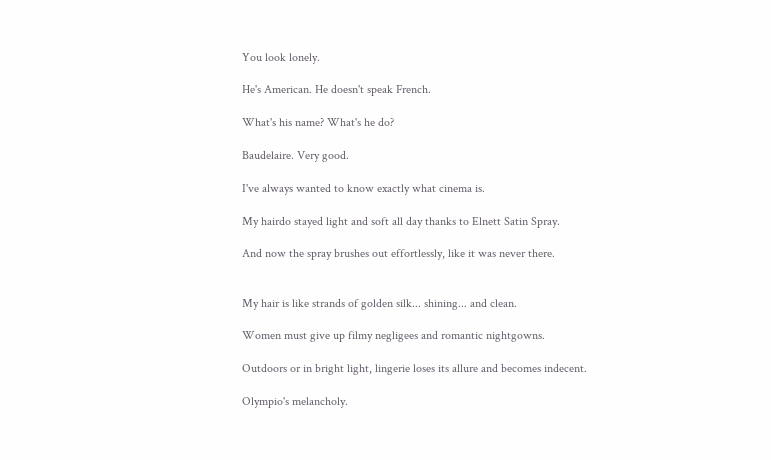You look lonely.

He's American. He doesn't speak French.

What's his name? What's he do?

Baudelaire. Very good.

I've always wanted to know exactly what cinema is.

My hairdo stayed light and soft all day thanks to Elnett Satin Spray.

And now the spray brushes out effortlessly, like it was never there.


My hair is like strands of golden silk... shining... and clean.

Women must give up filmy negligees and romantic nightgowns.

Outdoors or in bright light, lingerie loses its allure and becomes indecent.

Olympio's melancholy.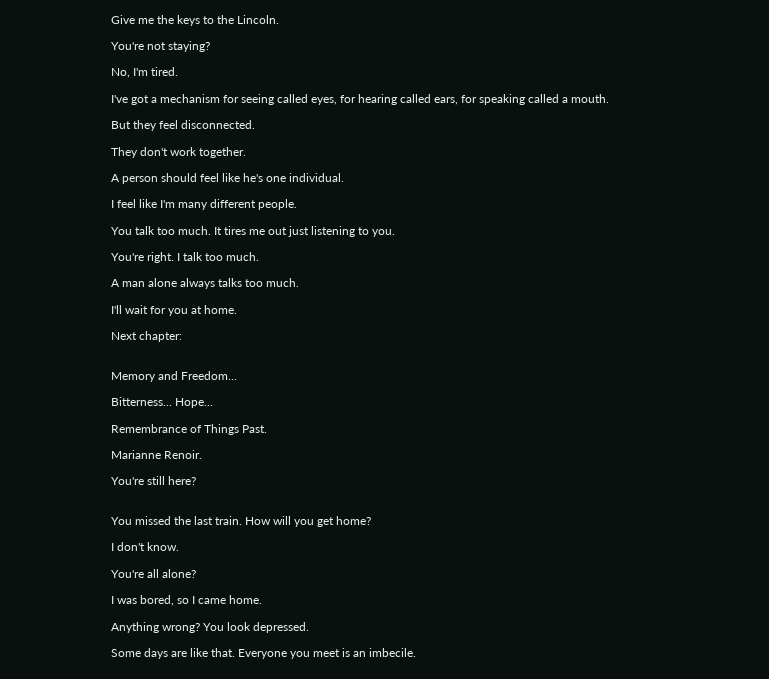Give me the keys to the Lincoln.

You're not staying?

No, I'm tired.

I've got a mechanism for seeing called eyes, for hearing called ears, for speaking called a mouth.

But they feel disconnected.

They don't work together.

A person should feel like he's one individual.

I feel like I'm many different people.

You talk too much. It tires me out just listening to you.

You're right. I talk too much.

A man alone always talks too much.

I'll wait for you at home.

Next chapter:


Memory and Freedom...

Bitterness... Hope...

Remembrance of Things Past.

Marianne Renoir.

You're still here?


You missed the last train. How will you get home?

I don't know.

You're all alone?

I was bored, so I came home.

Anything wrong? You look depressed.

Some days are like that. Everyone you meet is an imbecile.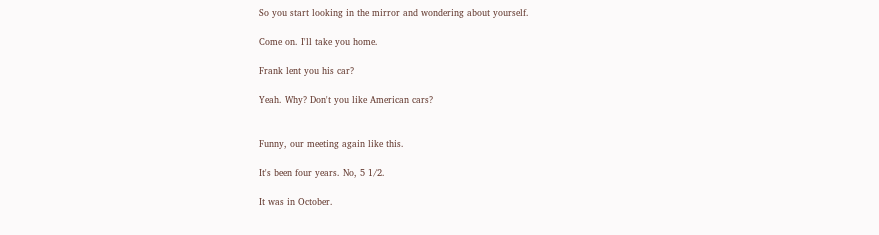So you start looking in the mirror and wondering about yourself.

Come on. I'll take you home.

Frank lent you his car?

Yeah. Why? Don't you like American cars?


Funny, our meeting again like this.

It's been four years. No, 5 1/2.

It was in October.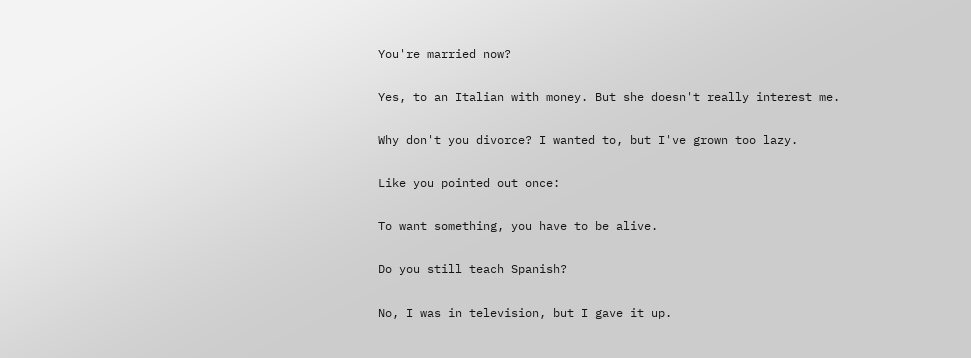You're married now?

Yes, to an Italian with money. But she doesn't really interest me.

Why don't you divorce? I wanted to, but I've grown too lazy.

Like you pointed out once:

To want something, you have to be alive.

Do you still teach Spanish?

No, I was in television, but I gave it up.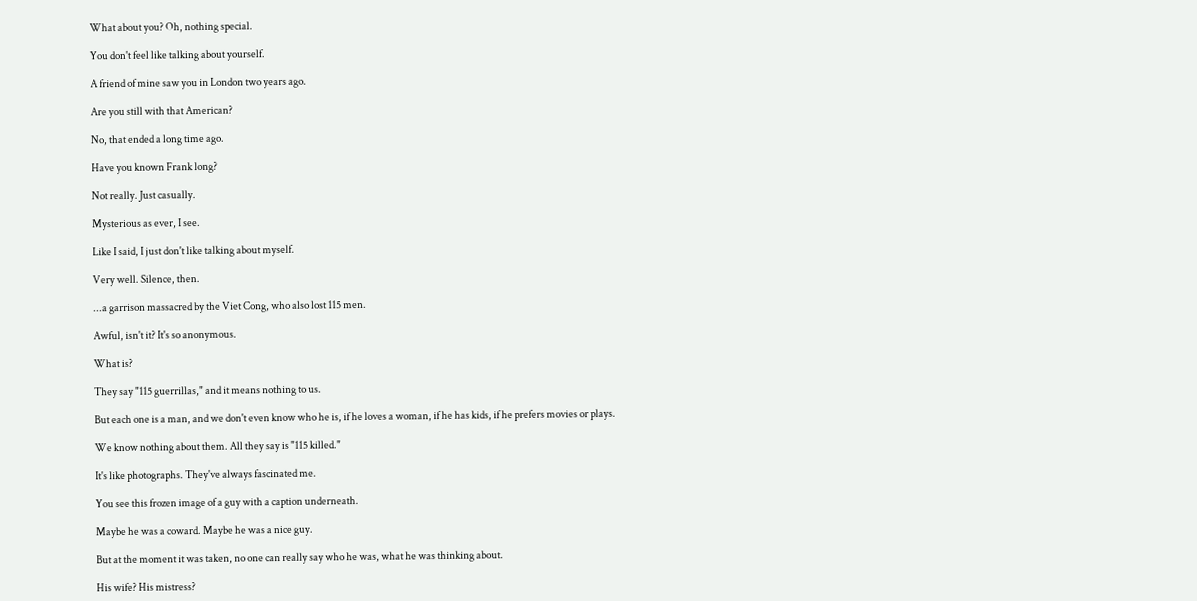What about you? Oh, nothing special.

You don't feel like talking about yourself.

A friend of mine saw you in London two years ago.

Are you still with that American?

No, that ended a long time ago.

Have you known Frank long?

Not really. Just casually.

Mysterious as ever, I see.

Like I said, I just don't like talking about myself.

Very well. Silence, then.

...a garrison massacred by the Viet Cong, who also lost 115 men.

Awful, isn't it? It's so anonymous.

What is?

They say "115 guerrillas," and it means nothing to us.

But each one is a man, and we don't even know who he is, if he loves a woman, if he has kids, if he prefers movies or plays.

We know nothing about them. All they say is "115 killed."

It's like photographs. They've always fascinated me.

You see this frozen image of a guy with a caption underneath.

Maybe he was a coward. Maybe he was a nice guy.

But at the moment it was taken, no one can really say who he was, what he was thinking about.

His wife? His mistress?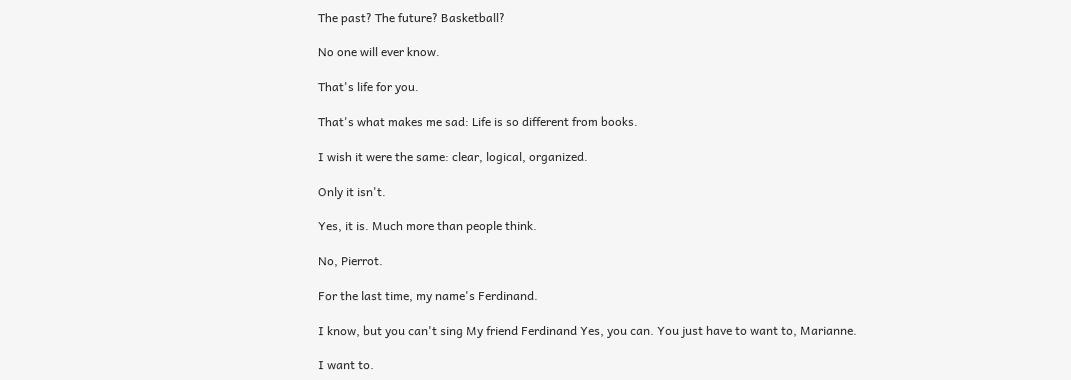The past? The future? Basketball?

No one will ever know.

That's life for you.

That's what makes me sad: Life is so different from books.

I wish it were the same: clear, logical, organized.

Only it isn't.

Yes, it is. Much more than people think.

No, Pierrot.

For the last time, my name's Ferdinand.

I know, but you can't sing My friend Ferdinand Yes, you can. You just have to want to, Marianne.

I want to.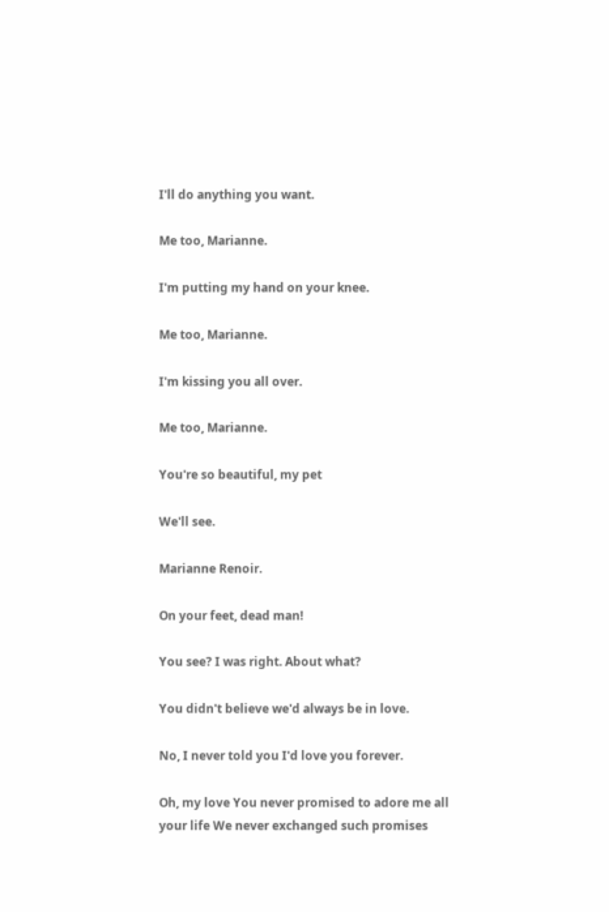I'll do anything you want.

Me too, Marianne.

I'm putting my hand on your knee.

Me too, Marianne.

I'm kissing you all over.

Me too, Marianne.

You're so beautiful, my pet

We'll see.

Marianne Renoir.

On your feet, dead man!

You see? I was right. About what?

You didn't believe we'd always be in love.

No, I never told you I'd love you forever.

Oh, my love You never promised to adore me all your life We never exchanged such promises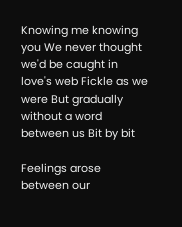Knowing me knowing you We never thought we'd be caught in love's web Fickle as we were But gradually without a word between us Bit by bit

Feelings arose between our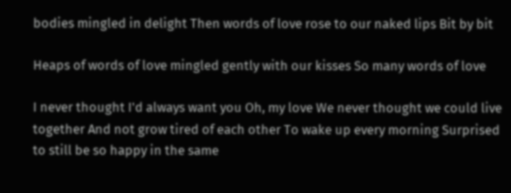bodies mingled in delight Then words of love rose to our naked lips Bit by bit

Heaps of words of love mingled gently with our kisses So many words of love

I never thought I'd always want you Oh, my love We never thought we could live together And not grow tired of each other To wake up every morning Surprised to still be so happy in the same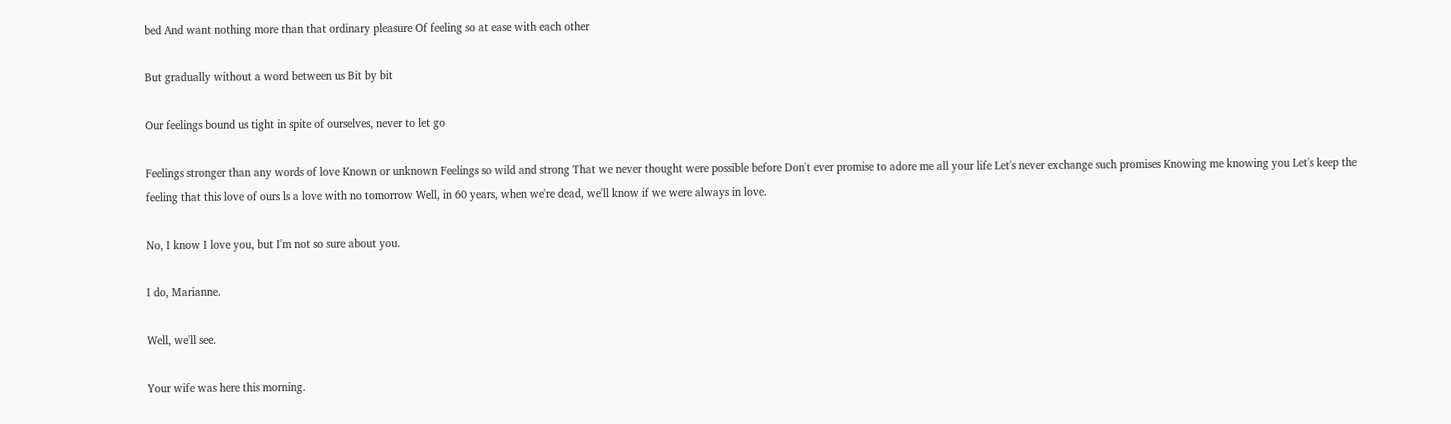bed And want nothing more than that ordinary pleasure Of feeling so at ease with each other

But gradually without a word between us Bit by bit

Our feelings bound us tight in spite of ourselves, never to let go

Feelings stronger than any words of love Known or unknown Feelings so wild and strong That we never thought were possible before Don't ever promise to adore me all your life Let's never exchange such promises Knowing me knowing you Let's keep the feeling that this love of ours ls a love with no tomorrow Well, in 60 years, when we're dead, we'll know if we were always in love.

No, I know I love you, but I'm not so sure about you.

I do, Marianne.

Well, we'll see.

Your wife was here this morning.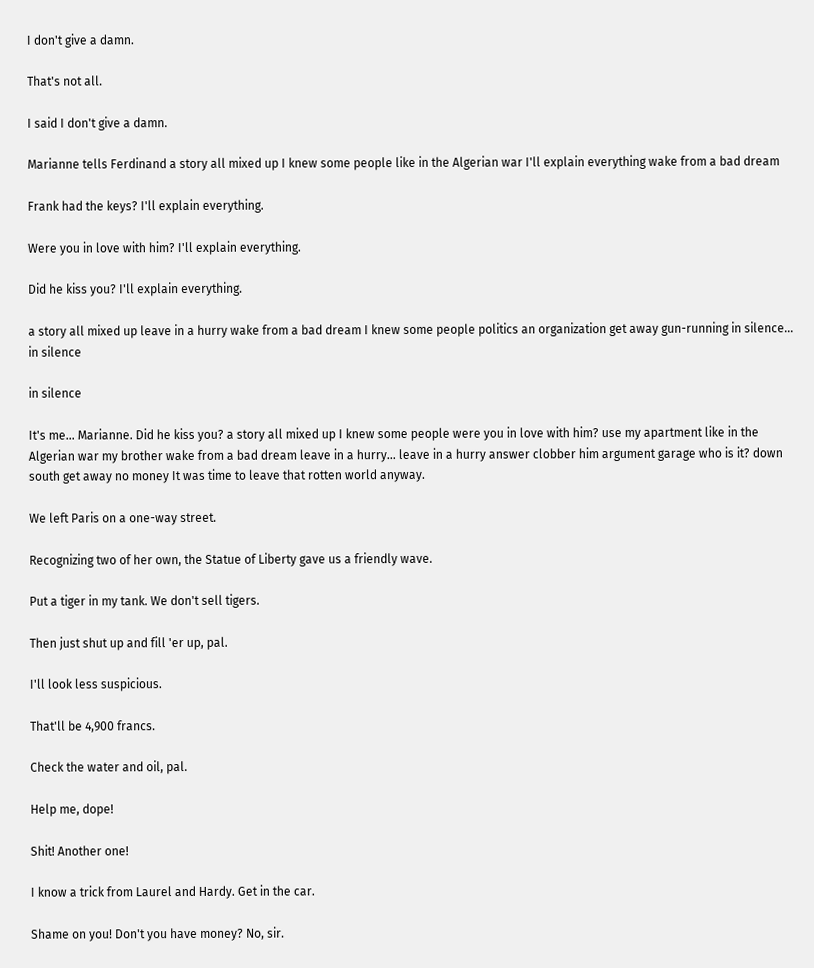I don't give a damn.

That's not all.

I said I don't give a damn.

Marianne tells Ferdinand a story all mixed up I knew some people like in the Algerian war I'll explain everything wake from a bad dream

Frank had the keys? I'll explain everything.

Were you in love with him? I'll explain everything.

Did he kiss you? I'll explain everything.

a story all mixed up leave in a hurry wake from a bad dream I knew some people politics an organization get away gun-running in silence... in silence

in silence

It's me... Marianne. Did he kiss you? a story all mixed up I knew some people were you in love with him? use my apartment like in the Algerian war my brother wake from a bad dream leave in a hurry... leave in a hurry answer clobber him argument garage who is it? down south get away no money It was time to leave that rotten world anyway.

We left Paris on a one-way street.

Recognizing two of her own, the Statue of Liberty gave us a friendly wave.

Put a tiger in my tank. We don't sell tigers.

Then just shut up and fill 'er up, pal.

I'll look less suspicious.

That'll be 4,900 francs.

Check the water and oil, pal.

Help me, dope!

Shit! Another one!

I know a trick from Laurel and Hardy. Get in the car.

Shame on you! Don't you have money? No, sir.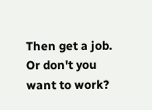Then get a job. Or don't you want to work?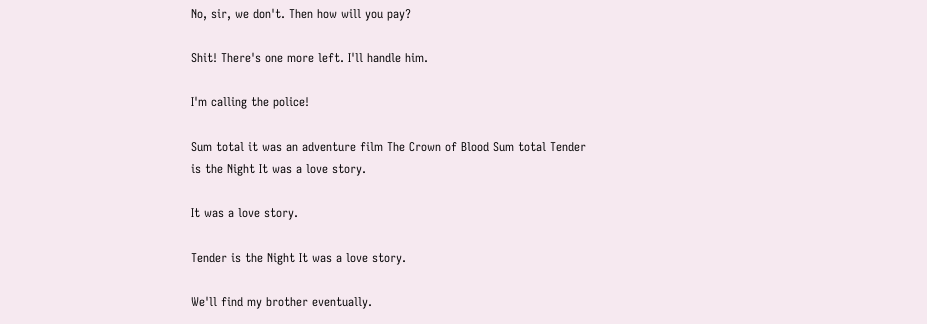No, sir, we don't. Then how will you pay?

Shit! There's one more left. I'll handle him.

I'm calling the police!

Sum total it was an adventure film The Crown of Blood Sum total Tender is the Night It was a love story.

It was a love story.

Tender is the Night It was a love story.

We'll find my brother eventually.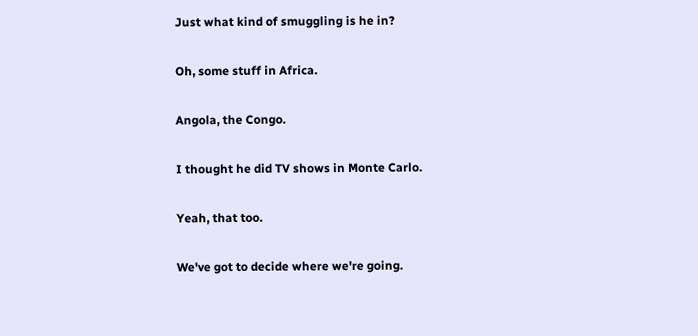Just what kind of smuggling is he in?

Oh, some stuff in Africa.

Angola, the Congo.

I thought he did TV shows in Monte Carlo.

Yeah, that too.

We've got to decide where we're going.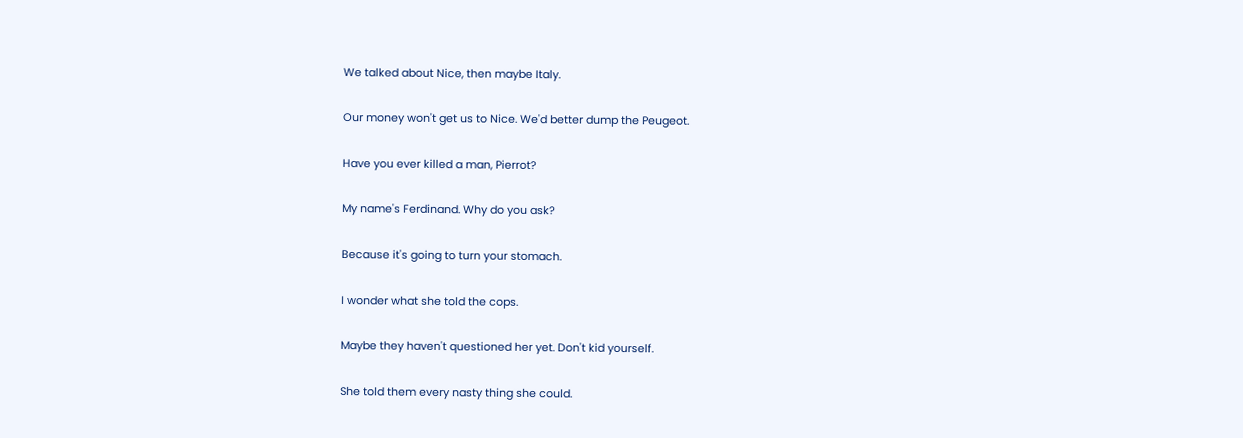We talked about Nice, then maybe Italy.

Our money won't get us to Nice. We'd better dump the Peugeot.

Have you ever killed a man, Pierrot?

My name's Ferdinand. Why do you ask?

Because it's going to turn your stomach.

I wonder what she told the cops.

Maybe they haven't questioned her yet. Don't kid yourself.

She told them every nasty thing she could.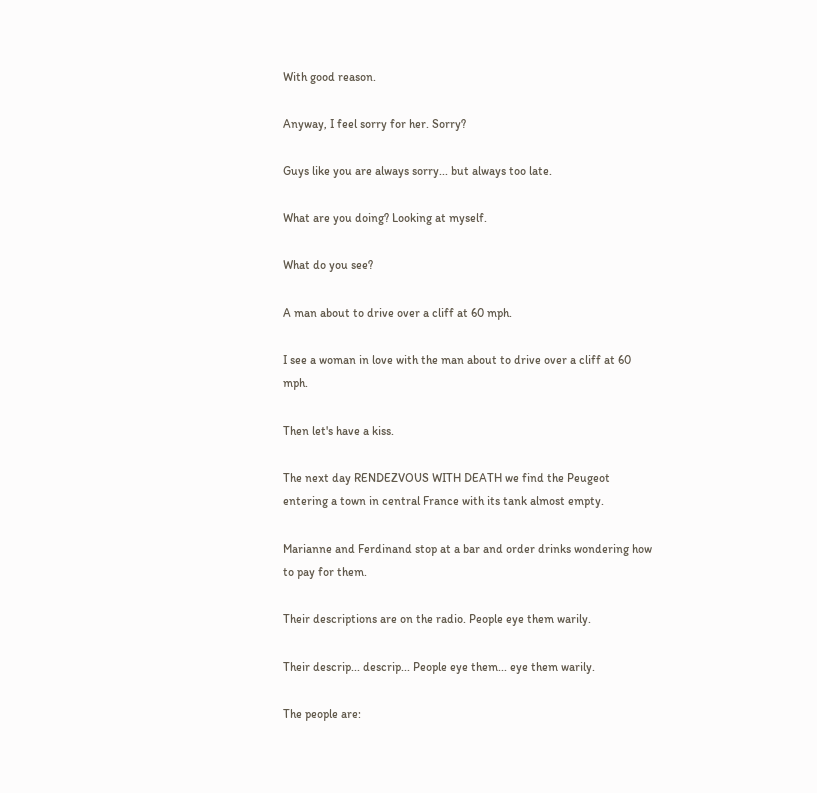With good reason.

Anyway, I feel sorry for her. Sorry?

Guys like you are always sorry... but always too late.

What are you doing? Looking at myself.

What do you see?

A man about to drive over a cliff at 60 mph.

I see a woman in love with the man about to drive over a cliff at 60 mph.

Then let's have a kiss.

The next day RENDEZVOUS WITH DEATH we find the Peugeot entering a town in central France with its tank almost empty.

Marianne and Ferdinand stop at a bar and order drinks wondering how to pay for them.

Their descriptions are on the radio. People eye them warily.

Their descrip... descrip... People eye them... eye them warily.

The people are: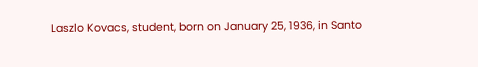Laszlo Kovacs, student, born on January 25, 1936, in Santo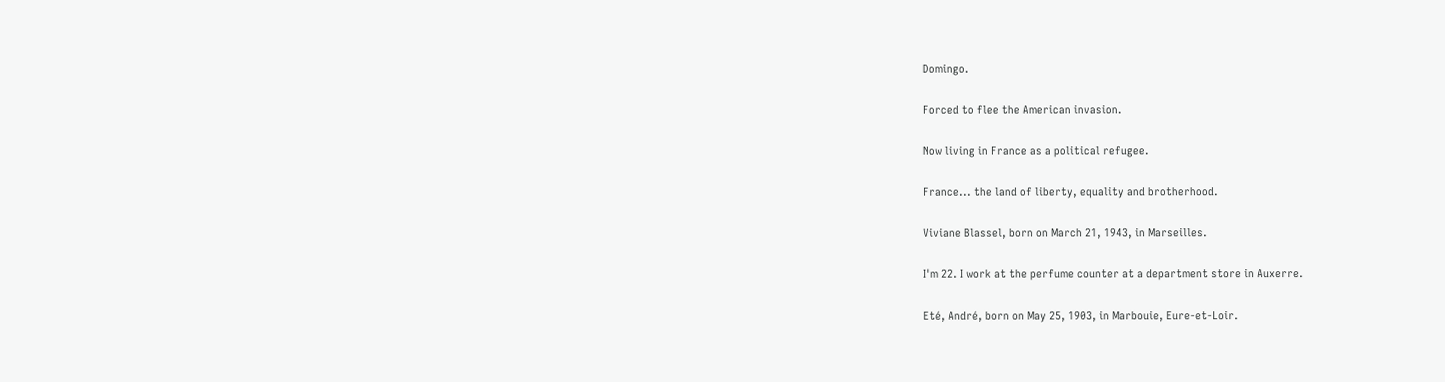Domingo.

Forced to flee the American invasion.

Now living in France as a political refugee.

France... the land of liberty, equality and brotherhood.

Viviane Blassel, born on March 21, 1943, in Marseilles.

I'm 22. I work at the perfume counter at a department store in Auxerre.

Eté, André, born on May 25, 1903, in Marbouie, Eure-et-Loir.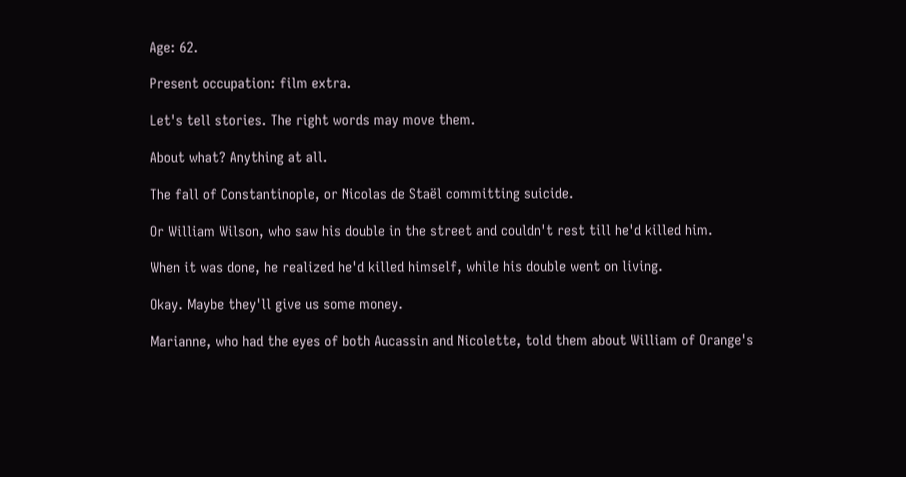Age: 62.

Present occupation: film extra.

Let's tell stories. The right words may move them.

About what? Anything at all.

The fall of Constantinople, or Nicolas de Staël committing suicide.

Or William Wilson, who saw his double in the street and couldn't rest till he'd killed him.

When it was done, he realized he'd killed himself, while his double went on living.

Okay. Maybe they'll give us some money.

Marianne, who had the eyes of both Aucassin and Nicolette, told them about William of Orange's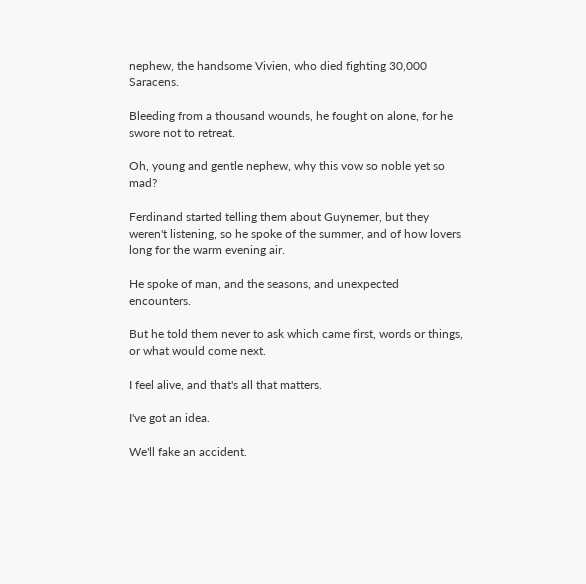nephew, the handsome Vivien, who died fighting 30,000 Saracens.

Bleeding from a thousand wounds, he fought on alone, for he swore not to retreat.

Oh, young and gentle nephew, why this vow so noble yet so mad?

Ferdinand started telling them about Guynemer, but they weren't listening, so he spoke of the summer, and of how lovers long for the warm evening air.

He spoke of man, and the seasons, and unexpected encounters.

But he told them never to ask which came first, words or things, or what would come next.

I feel alive, and that's all that matters.

I've got an idea.

We'll fake an accident.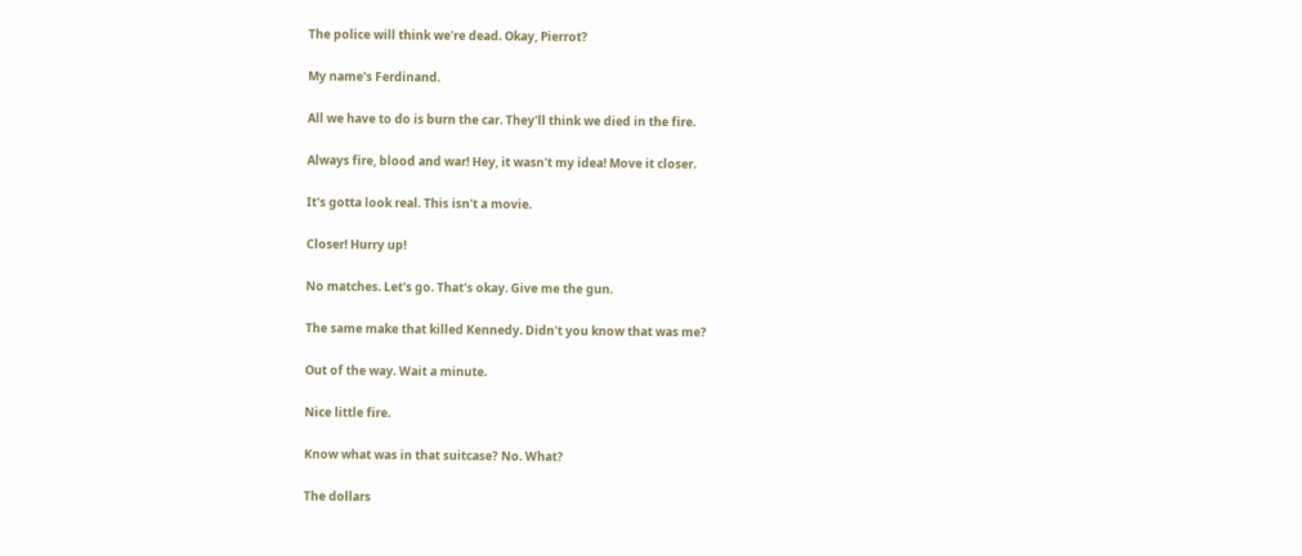The police will think we're dead. Okay, Pierrot?

My name's Ferdinand.

All we have to do is burn the car. They'll think we died in the fire.

Always fire, blood and war! Hey, it wasn't my idea! Move it closer.

It's gotta look real. This isn't a movie.

Closer! Hurry up!

No matches. Let's go. That's okay. Give me the gun.

The same make that killed Kennedy. Didn't you know that was me?

Out of the way. Wait a minute.

Nice little fire.

Know what was in that suitcase? No. What?

The dollars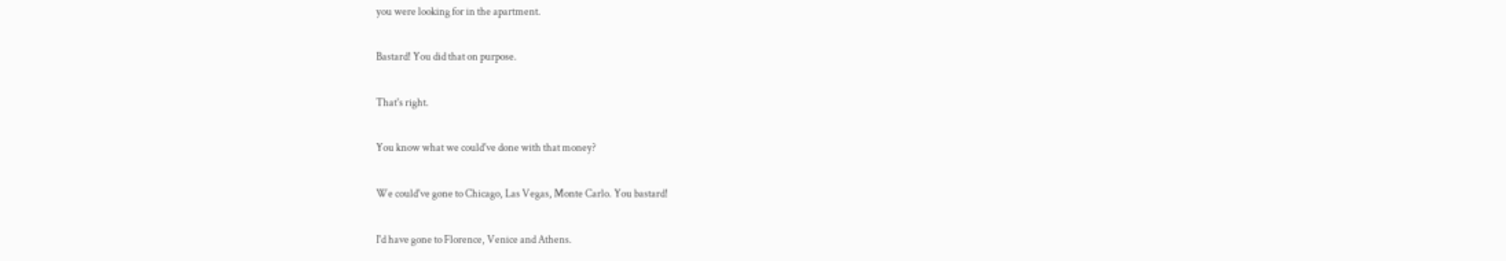you were looking for in the apartment.

Bastard! You did that on purpose.

That's right.

You know what we could've done with that money?

We could've gone to Chicago, Las Vegas, Monte Carlo. You bastard!

I'd have gone to Florence, Venice and Athens.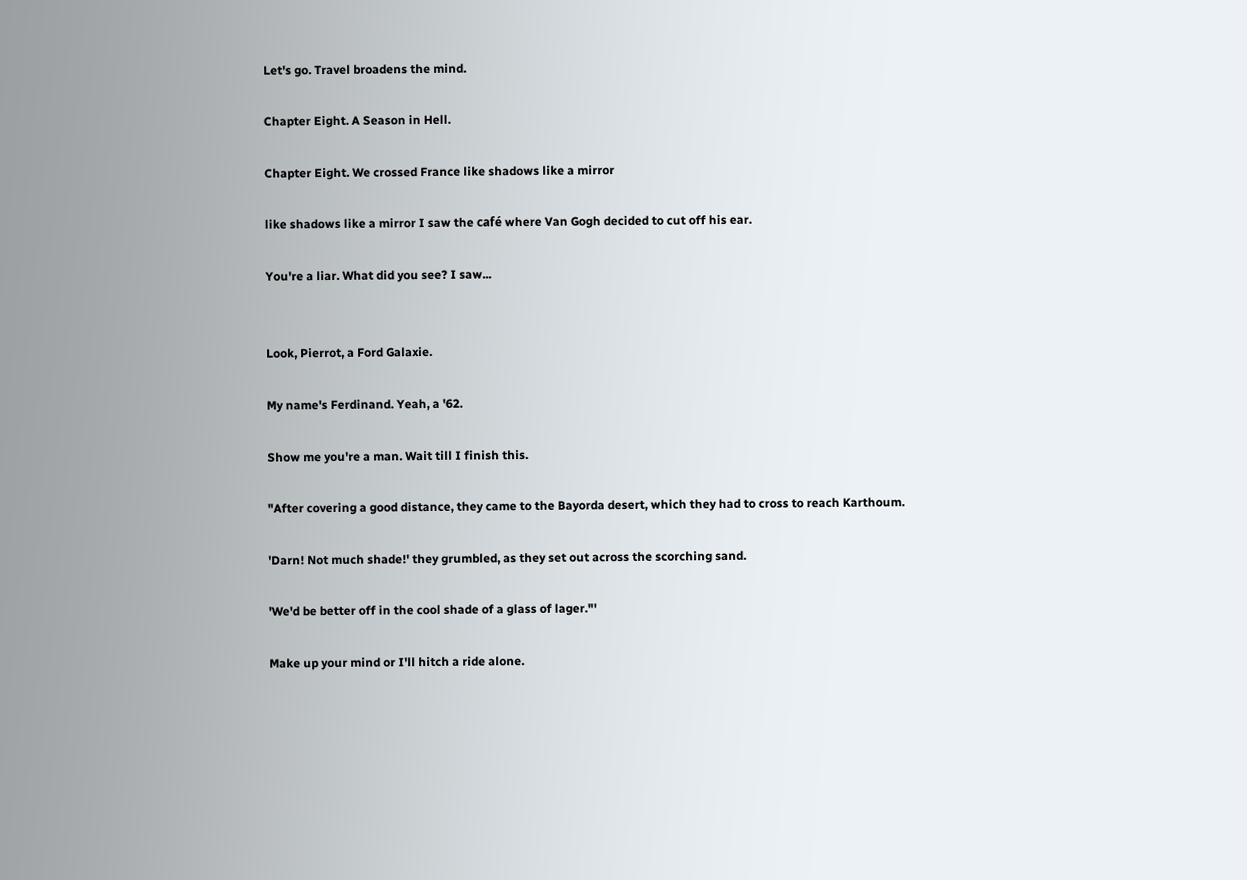Let's go. Travel broadens the mind.

Chapter Eight. A Season in Hell.

Chapter Eight. We crossed France like shadows like a mirror

like shadows like a mirror I saw the café where Van Gogh decided to cut off his ear.

You're a liar. What did you see? I saw...


Look, Pierrot, a Ford Galaxie.

My name's Ferdinand. Yeah, a '62.

Show me you're a man. Wait till I finish this.

"After covering a good distance, they came to the Bayorda desert, which they had to cross to reach Karthoum.

'Darn! Not much shade!' they grumbled, as they set out across the scorching sand.

'We'd be better off in the cool shade of a glass of lager."'

Make up your mind or I'll hitch a ride alone.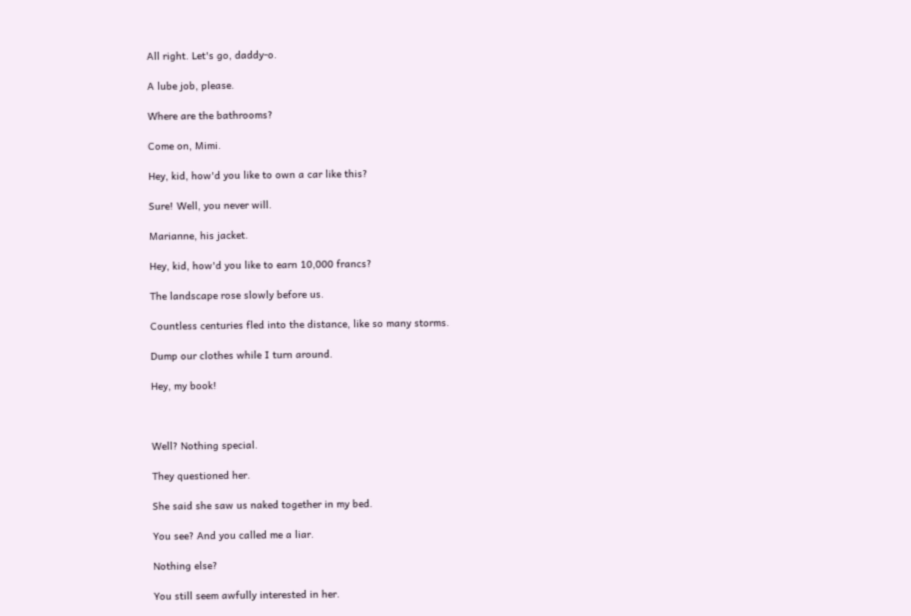All right. Let's go, daddy-o.

A lube job, please.

Where are the bathrooms?

Come on, Mimi.

Hey, kid, how'd you like to own a car like this?

Sure! Well, you never will.

Marianne, his jacket.

Hey, kid, how'd you like to earn 10,000 francs?

The landscape rose slowly before us.

Countless centuries fled into the distance, like so many storms.

Dump our clothes while I turn around.

Hey, my book!



Well? Nothing special.

They questioned her.

She said she saw us naked together in my bed.

You see? And you called me a liar.

Nothing else?

You still seem awfully interested in her.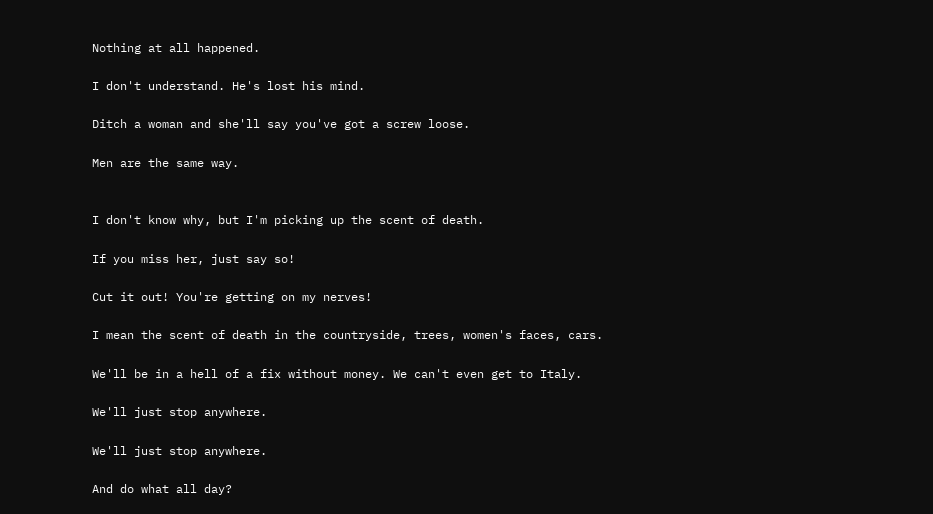Nothing at all happened.

I don't understand. He's lost his mind.

Ditch a woman and she'll say you've got a screw loose.

Men are the same way.


I don't know why, but I'm picking up the scent of death.

If you miss her, just say so!

Cut it out! You're getting on my nerves!

I mean the scent of death in the countryside, trees, women's faces, cars.

We'll be in a hell of a fix without money. We can't even get to Italy.

We'll just stop anywhere.

We'll just stop anywhere.

And do what all day?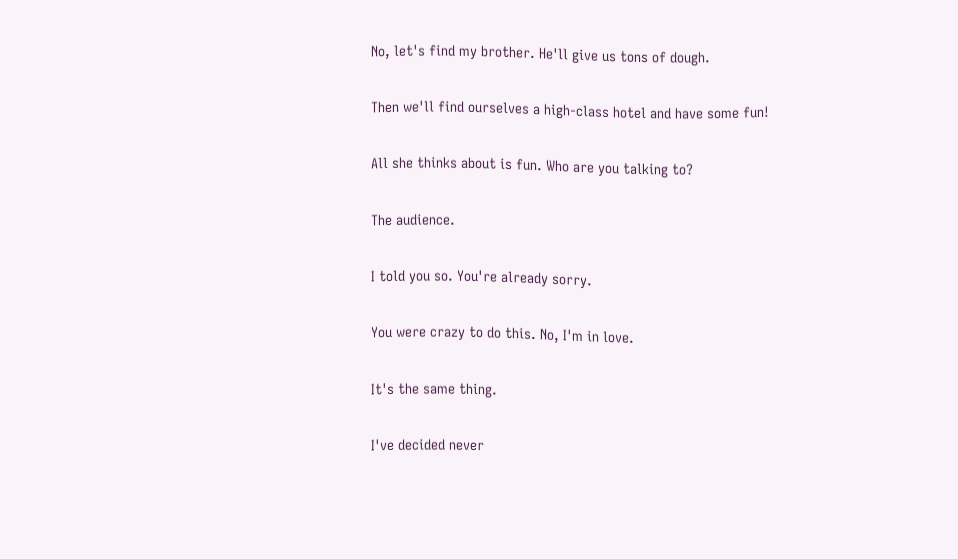No, let's find my brother. He'll give us tons of dough.

Then we'll find ourselves a high-class hotel and have some fun!

All she thinks about is fun. Who are you talking to?

The audience.

I told you so. You're already sorry.

You were crazy to do this. No, I'm in love.

It's the same thing.

I've decided never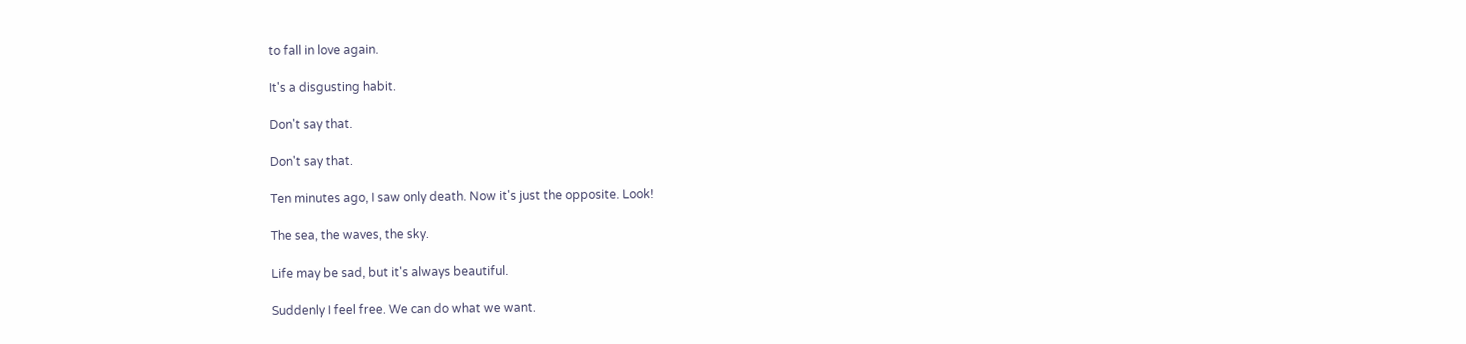to fall in love again.

It's a disgusting habit.

Don't say that.

Don't say that.

Ten minutes ago, I saw only death. Now it's just the opposite. Look!

The sea, the waves, the sky.

Life may be sad, but it's always beautiful.

Suddenly I feel free. We can do what we want.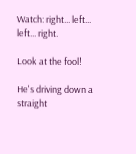Watch: right... left... left... right.

Look at the fool!

He's driving down a straight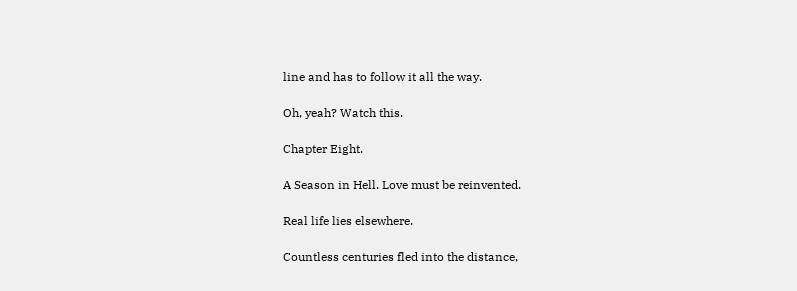line and has to follow it all the way.

Oh, yeah? Watch this.

Chapter Eight.

A Season in Hell. Love must be reinvented.

Real life lies elsewhere.

Countless centuries fled into the distance,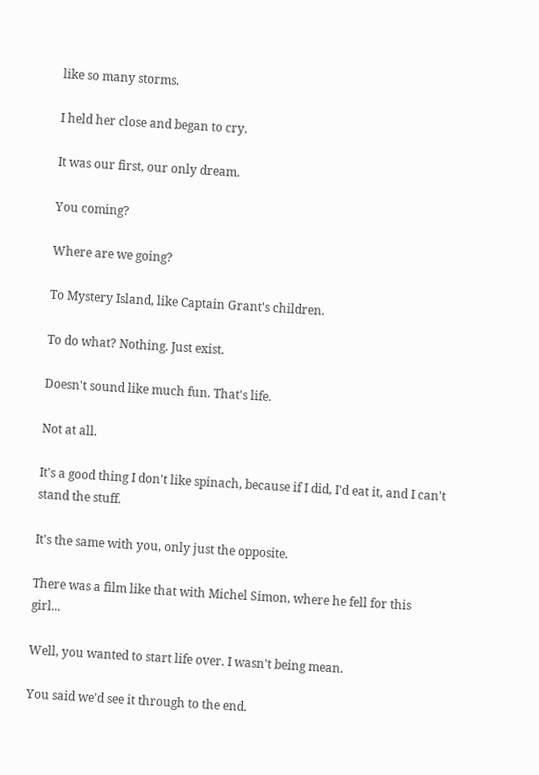like so many storms.

I held her close and began to cry.

It was our first, our only dream.

You coming?

Where are we going?

To Mystery Island, like Captain Grant's children.

To do what? Nothing. Just exist.

Doesn't sound like much fun. That's life.

Not at all.

It's a good thing I don't like spinach, because if I did, I'd eat it, and I can't stand the stuff.

It's the same with you, only just the opposite.

There was a film like that with Michel Simon, where he fell for this girl...

Well, you wanted to start life over. I wasn't being mean.

You said we'd see it through to the end.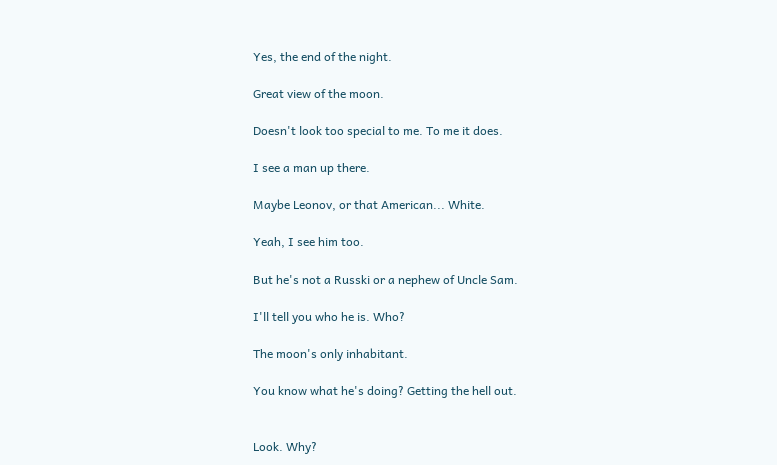Yes, the end of the night.

Great view of the moon.

Doesn't look too special to me. To me it does.

I see a man up there.

Maybe Leonov, or that American... White.

Yeah, I see him too.

But he's not a Russki or a nephew of Uncle Sam.

I'll tell you who he is. Who?

The moon's only inhabitant.

You know what he's doing? Getting the hell out.


Look. Why?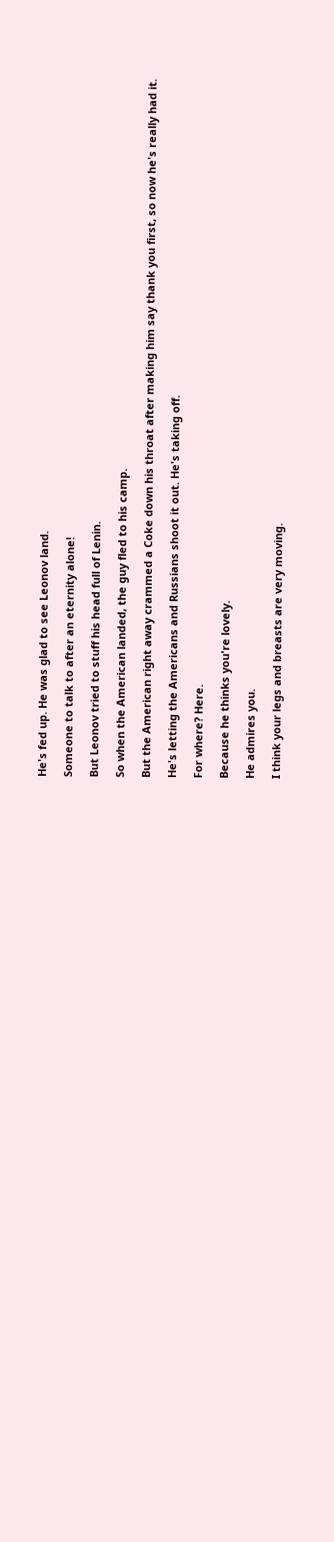He's fed up. He was glad to see Leonov land.

Someone to talk to after an eternity alone!

But Leonov tried to stuff his head full of Lenin.

So when the American landed, the guy fled to his camp.

But the American right away crammed a Coke down his throat after making him say thank you first, so now he's really had it.

He's letting the Americans and Russians shoot it out. He's taking off.

For where? Here.

Because he thinks you're lovely.

He admires you.

I think your legs and breasts are very moving.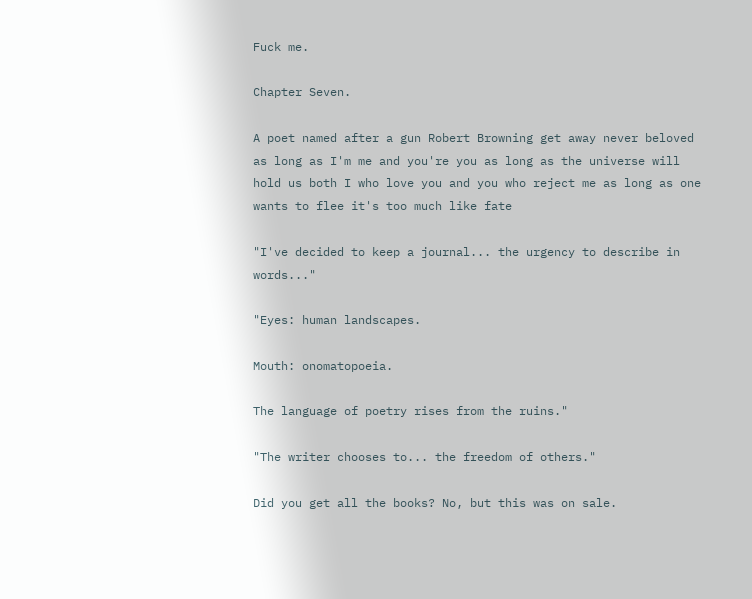Fuck me.

Chapter Seven.

A poet named after a gun Robert Browning get away never beloved as long as I'm me and you're you as long as the universe will hold us both I who love you and you who reject me as long as one wants to flee it's too much like fate

"I've decided to keep a journal... the urgency to describe in words..."

"Eyes: human landscapes.

Mouth: onomatopoeia.

The language of poetry rises from the ruins."

"The writer chooses to... the freedom of others."

Did you get all the books? No, but this was on sale.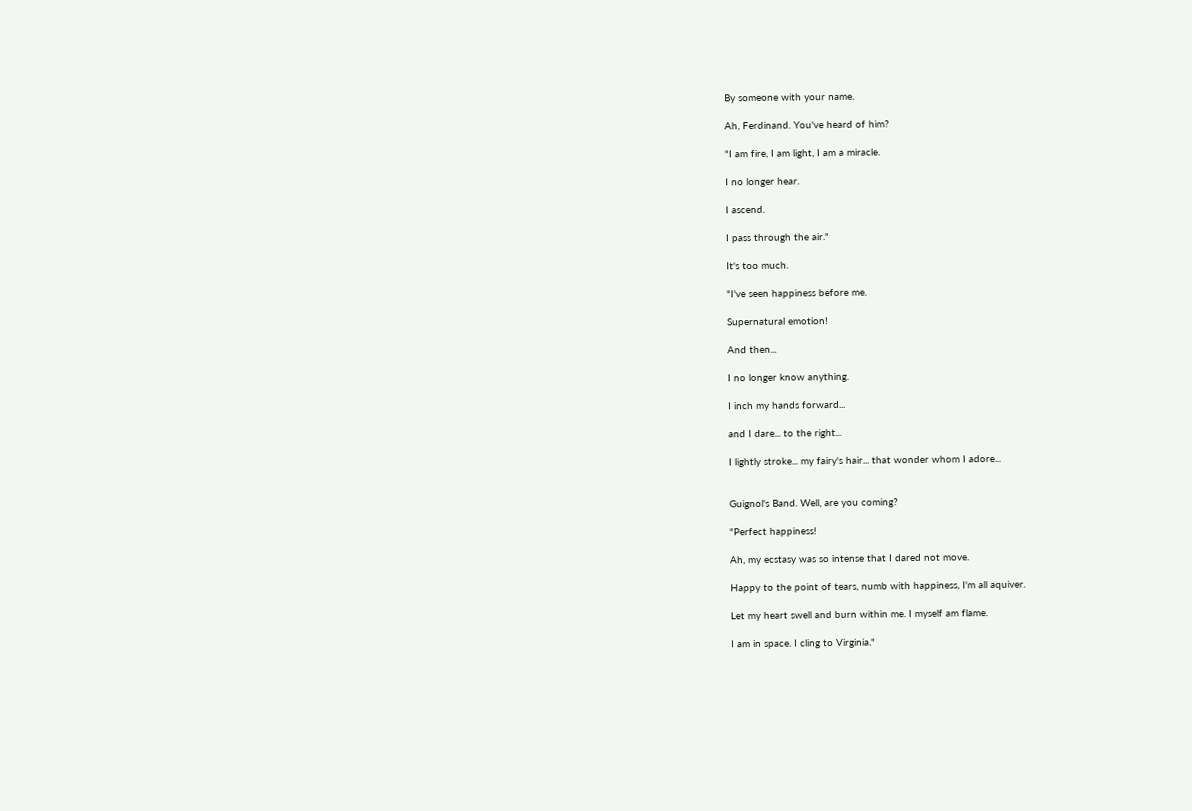By someone with your name.

Ah, Ferdinand. You've heard of him?

"I am fire, I am light, I am a miracle.

I no longer hear.

I ascend.

I pass through the air."

It's too much.

"I've seen happiness before me.

Supernatural emotion!

And then...

I no longer know anything.

I inch my hands forward...

and I dare... to the right...

I lightly stroke... my fairy's hair... that wonder whom I adore...


Guignol's Band. Well, are you coming?

"Perfect happiness!

Ah, my ecstasy was so intense that I dared not move.

Happy to the point of tears, numb with happiness, I'm all aquiver.

Let my heart swell and burn within me. I myself am flame.

I am in space. I cling to Virginia."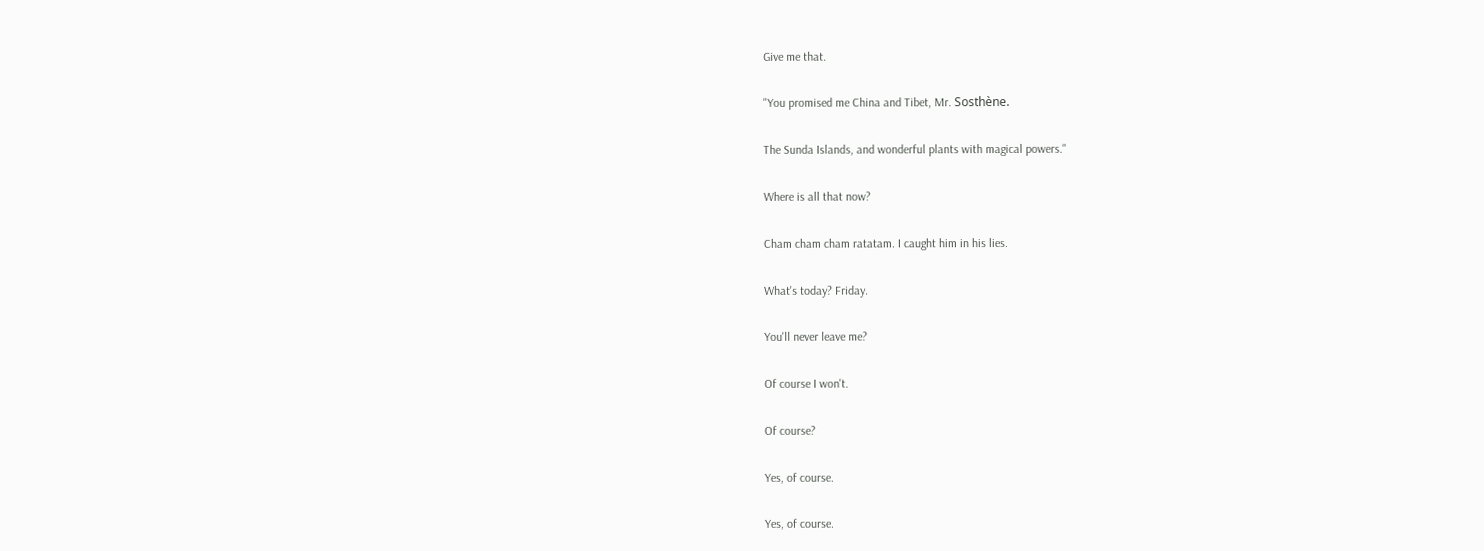Give me that.

"You promised me China and Tibet, Mr. Sosthène.

The Sunda Islands, and wonderful plants with magical powers."

Where is all that now?

Cham cham cham ratatam. I caught him in his lies.

What's today? Friday.

You'll never leave me?

Of course I won't.

Of course?

Yes, of course.

Yes, of course.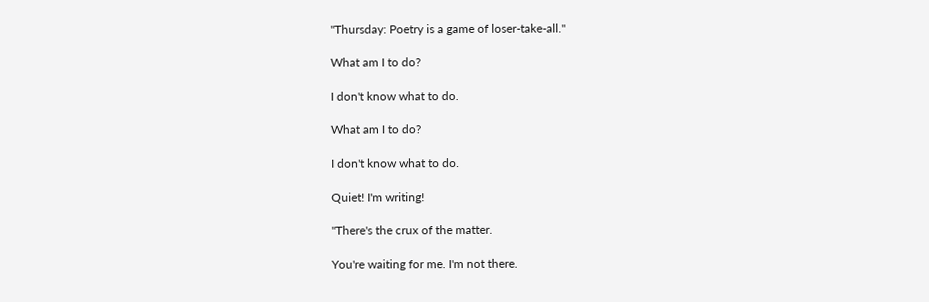"Thursday: Poetry is a game of loser-take-all."

What am I to do?

I don't know what to do.

What am I to do?

I don't know what to do.

Quiet! I'm writing!

"There's the crux of the matter.

You're waiting for me. I'm not there.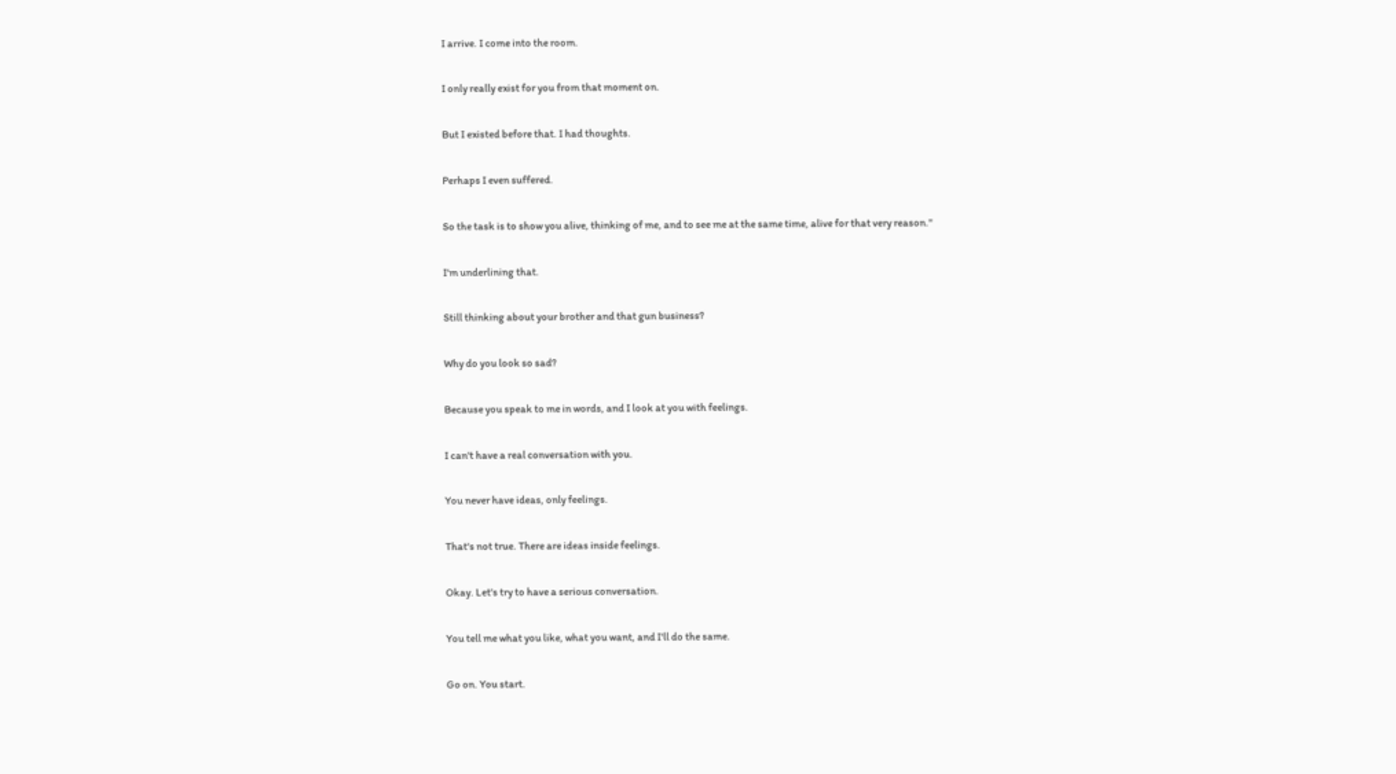I arrive. I come into the room.

I only really exist for you from that moment on.

But I existed before that. I had thoughts.

Perhaps I even suffered.

So the task is to show you alive, thinking of me, and to see me at the same time, alive for that very reason."

I'm underlining that.

Still thinking about your brother and that gun business?

Why do you look so sad?

Because you speak to me in words, and I look at you with feelings.

I can't have a real conversation with you.

You never have ideas, only feelings.

That's not true. There are ideas inside feelings.

Okay. Let's try to have a serious conversation.

You tell me what you like, what you want, and I'll do the same.

Go on. You start.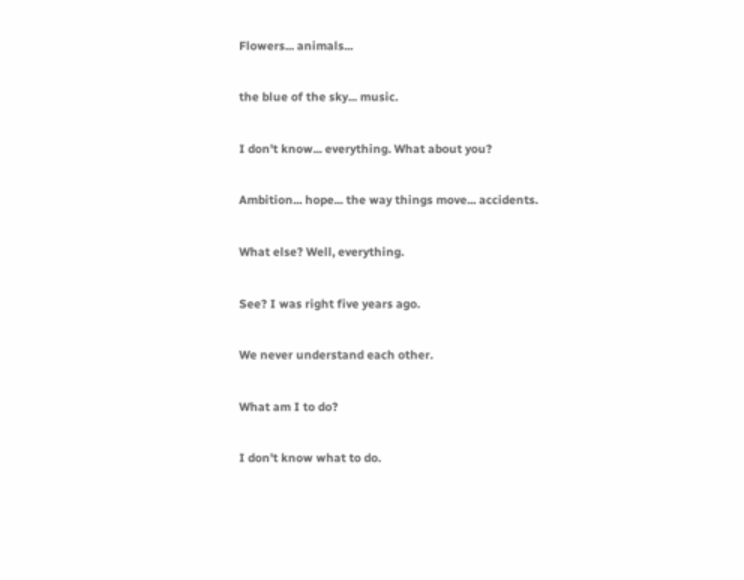Flowers... animals...

the blue of the sky... music.

I don't know... everything. What about you?

Ambition... hope... the way things move... accidents.

What else? Well, everything.

See? I was right five years ago.

We never understand each other.

What am I to do?

I don't know what to do.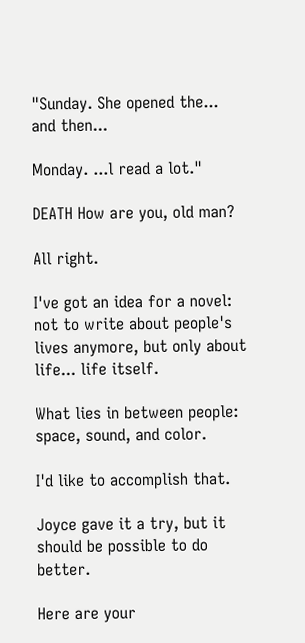"Sunday. She opened the... and then...

Monday. ...l read a lot."

DEATH How are you, old man?

All right.

I've got an idea for a novel: not to write about people's lives anymore, but only about life... life itself.

What lies in between people: space, sound, and color.

I'd like to accomplish that.

Joyce gave it a try, but it should be possible to do better.

Here are your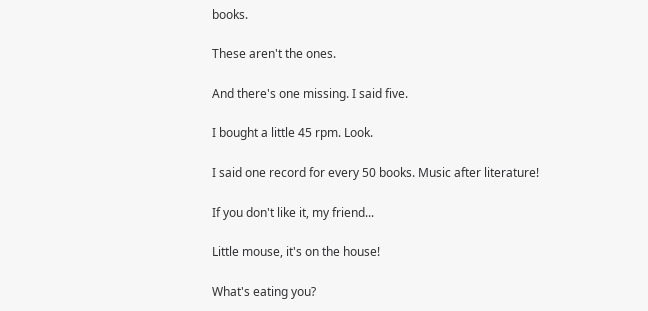books.

These aren't the ones.

And there's one missing. I said five.

I bought a little 45 rpm. Look.

I said one record for every 50 books. Music after literature!

If you don't like it, my friend...

Little mouse, it's on the house!

What's eating you?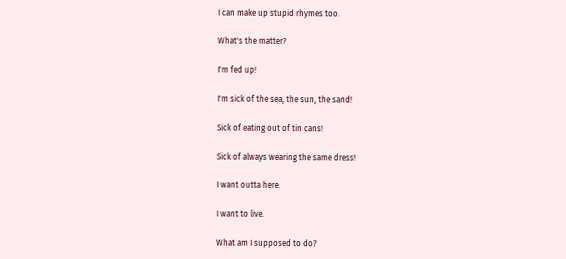I can make up stupid rhymes too.

What's the matter?

I'm fed up!

I'm sick of the sea, the sun, the sand!

Sick of eating out of tin cans!

Sick of always wearing the same dress!

I want outta here.

I want to live.

What am I supposed to do?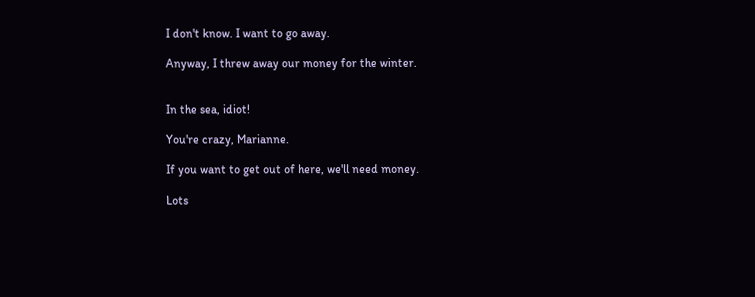I don't know. I want to go away.

Anyway, I threw away our money for the winter.


In the sea, idiot!

You're crazy, Marianne.

If you want to get out of here, we'll need money.

Lots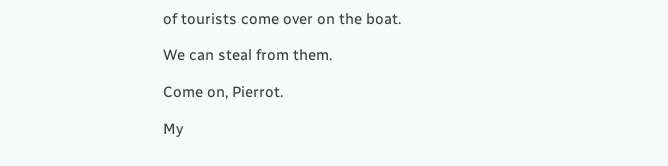of tourists come over on the boat.

We can steal from them.

Come on, Pierrot.

My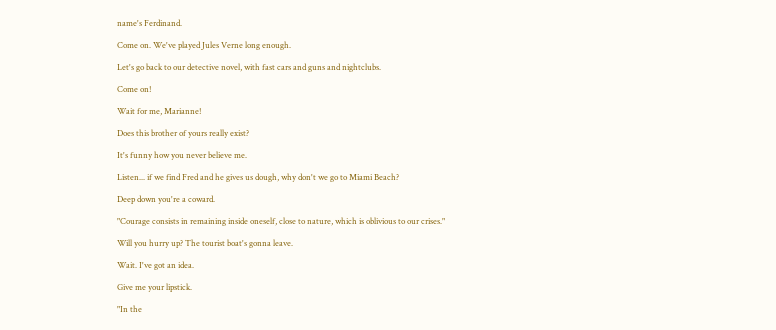name's Ferdinand.

Come on. We've played Jules Verne long enough.

Let's go back to our detective novel, with fast cars and guns and nightclubs.

Come on!

Wait for me, Marianne!

Does this brother of yours really exist?

It's funny how you never believe me.

Listen... if we find Fred and he gives us dough, why don't we go to Miami Beach?

Deep down you're a coward.

"Courage consists in remaining inside oneself, close to nature, which is oblivious to our crises."

Will you hurry up? The tourist boat's gonna leave.

Wait. I've got an idea.

Give me your lipstick.

"In the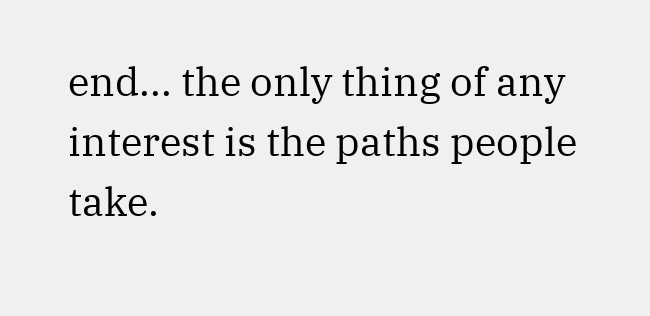end... the only thing of any interest is the paths people take.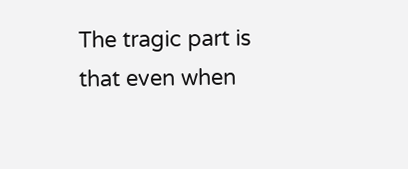The tragic part is that even when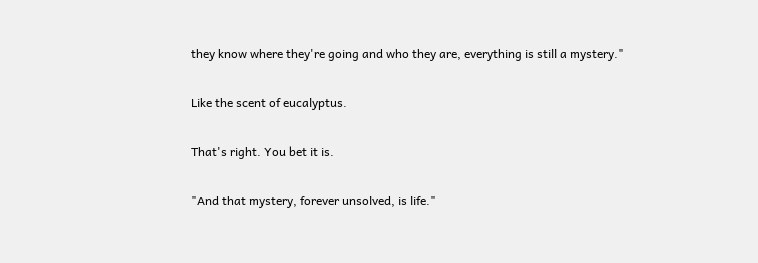they know where they're going and who they are, everything is still a mystery."

Like the scent of eucalyptus.

That's right. You bet it is.

"And that mystery, forever unsolved, is life."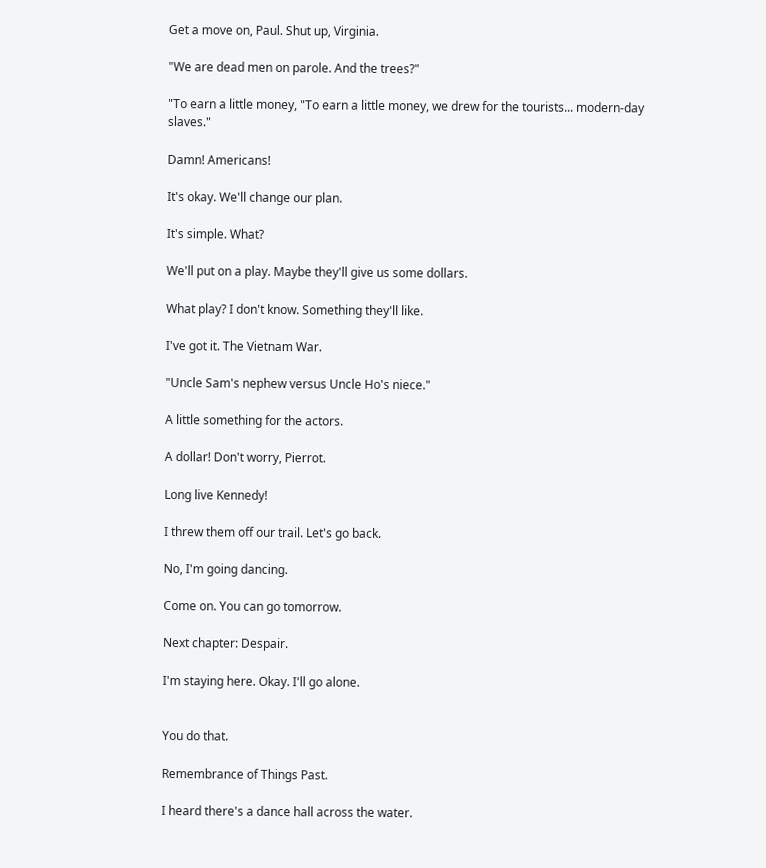Get a move on, Paul. Shut up, Virginia.

"We are dead men on parole. And the trees?"

"To earn a little money, "To earn a little money, we drew for the tourists... modern-day slaves."

Damn! Americans!

It's okay. We'll change our plan.

It's simple. What?

We'll put on a play. Maybe they'll give us some dollars.

What play? I don't know. Something they'll like.

I've got it. The Vietnam War.

"Uncle Sam's nephew versus Uncle Ho's niece."

A little something for the actors.

A dollar! Don't worry, Pierrot.

Long live Kennedy!

I threw them off our trail. Let's go back.

No, I'm going dancing.

Come on. You can go tomorrow.

Next chapter: Despair.

I'm staying here. Okay. I'll go alone.


You do that.

Remembrance of Things Past.

I heard there's a dance hall across the water.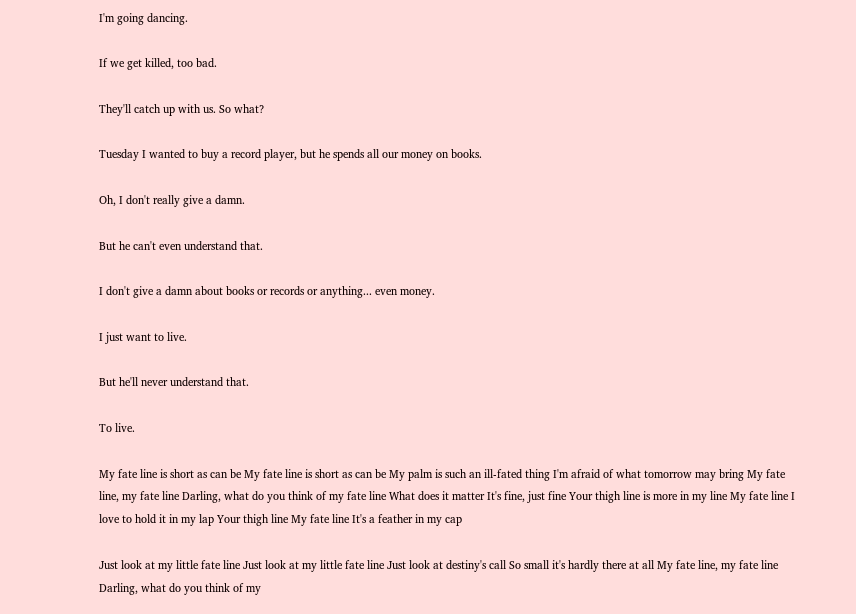I'm going dancing.

If we get killed, too bad.

They'll catch up with us. So what?

Tuesday I wanted to buy a record player, but he spends all our money on books.

Oh, I don't really give a damn.

But he can't even understand that.

I don't give a damn about books or records or anything... even money.

I just want to live.

But he'll never understand that.

To live.

My fate line is short as can be My fate line is short as can be My palm is such an ill-fated thing I'm afraid of what tomorrow may bring My fate line, my fate line Darling, what do you think of my fate line What does it matter It's fine, just fine Your thigh line is more in my line My fate line I love to hold it in my lap Your thigh line My fate line It's a feather in my cap

Just look at my little fate line Just look at my little fate line Just look at destiny's call So small it's hardly there at all My fate line, my fate line Darling, what do you think of my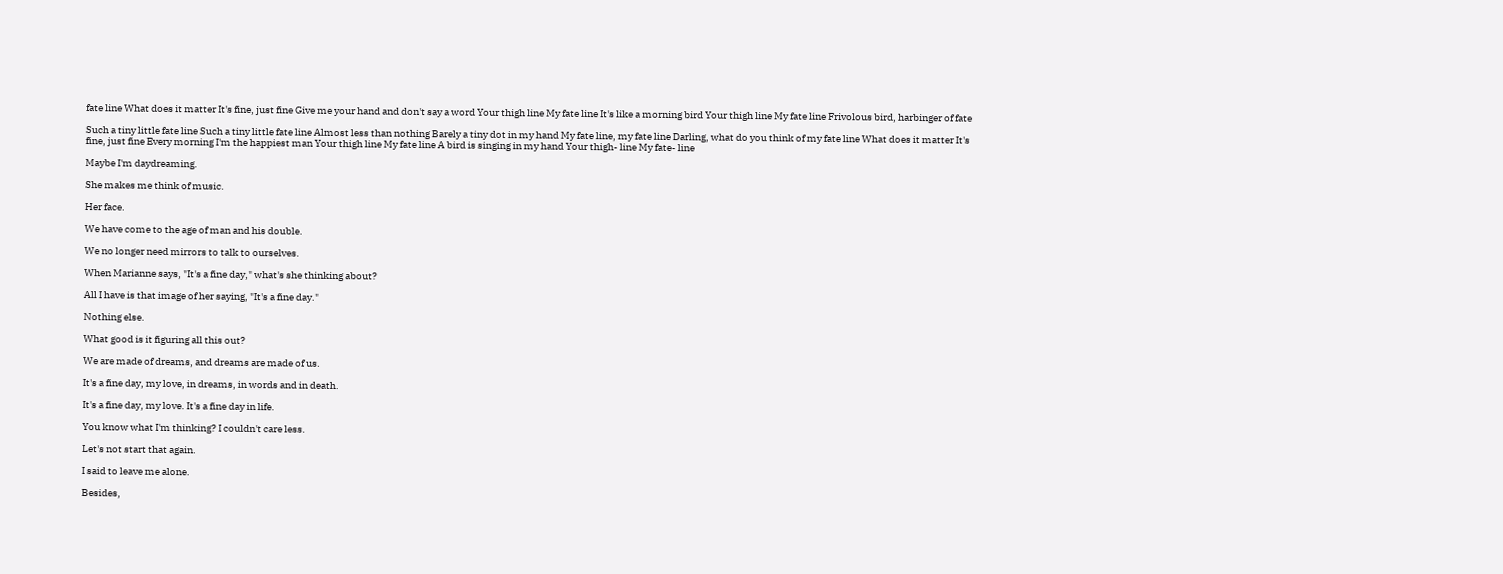fate line What does it matter It's fine, just fine Give me your hand and don't say a word Your thigh line My fate line It's like a morning bird Your thigh line My fate line Frivolous bird, harbinger of fate

Such a tiny little fate line Such a tiny little fate line Almost less than nothing Barely a tiny dot in my hand My fate line, my fate line Darling, what do you think of my fate line What does it matter It's fine, just fine Every morning I'm the happiest man Your thigh line My fate line A bird is singing in my hand Your thigh- line My fate- line

Maybe I'm daydreaming.

She makes me think of music.

Her face.

We have come to the age of man and his double.

We no longer need mirrors to talk to ourselves.

When Marianne says, "It's a fine day," what's she thinking about?

All I have is that image of her saying, "It's a fine day."

Nothing else.

What good is it figuring all this out?

We are made of dreams, and dreams are made of us.

It's a fine day, my love, in dreams, in words and in death.

It's a fine day, my love. It's a fine day in life.

You know what I'm thinking? I couldn't care less.

Let's not start that again.

I said to leave me alone.

Besides,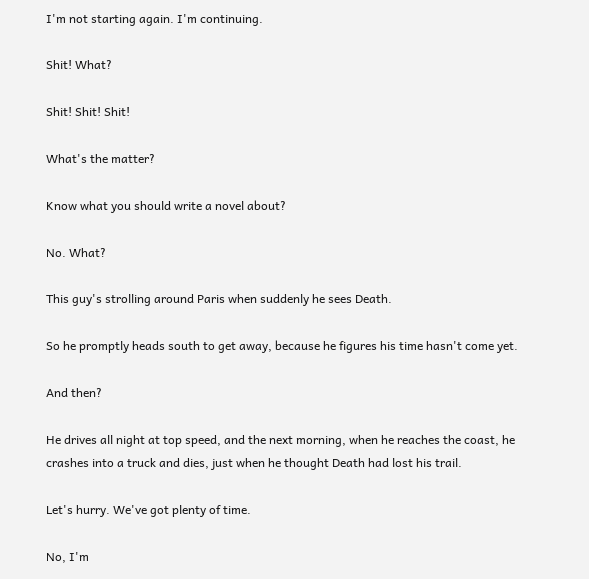I'm not starting again. I'm continuing.

Shit! What?

Shit! Shit! Shit!

What's the matter?

Know what you should write a novel about?

No. What?

This guy's strolling around Paris when suddenly he sees Death.

So he promptly heads south to get away, because he figures his time hasn't come yet.

And then?

He drives all night at top speed, and the next morning, when he reaches the coast, he crashes into a truck and dies, just when he thought Death had lost his trail.

Let's hurry. We've got plenty of time.

No, I'm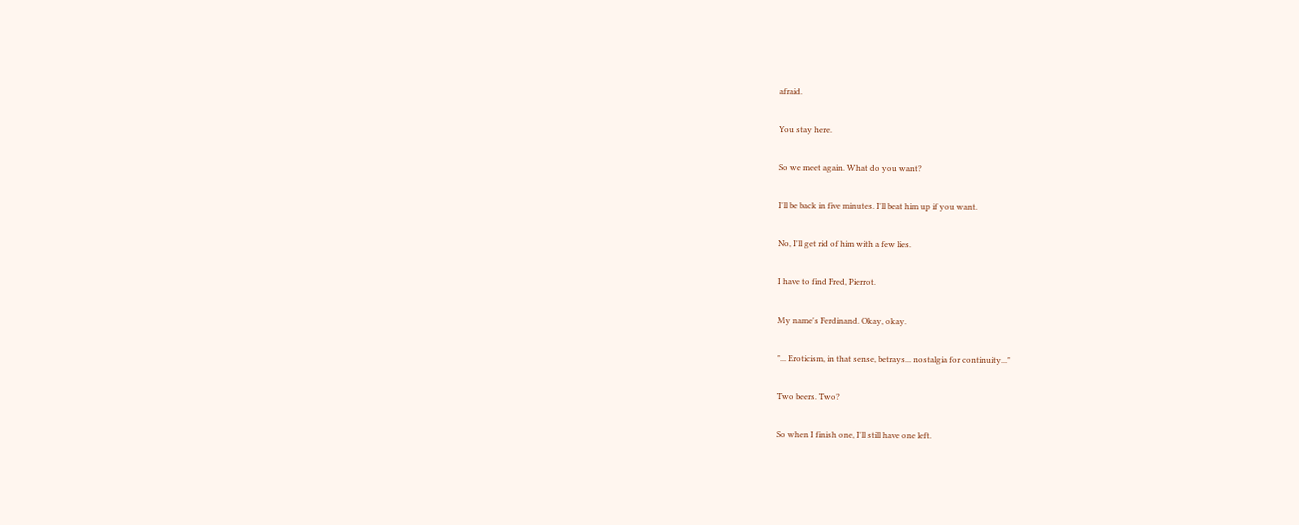afraid.

You stay here.

So we meet again. What do you want?

I'll be back in five minutes. I'll beat him up if you want.

No, I'll get rid of him with a few lies.

I have to find Fred, Pierrot.

My name's Ferdinand. Okay, okay.

"... Eroticism, in that sense, betrays... nostalgia for continuity..."

Two beers. Two?

So when I finish one, I'll still have one left.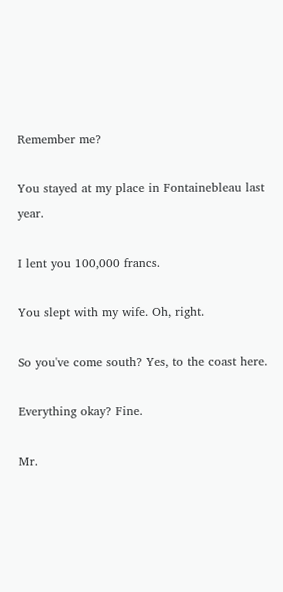Remember me?

You stayed at my place in Fontainebleau last year.

I lent you 100,000 francs.

You slept with my wife. Oh, right.

So you've come south? Yes, to the coast here.

Everything okay? Fine.

Mr.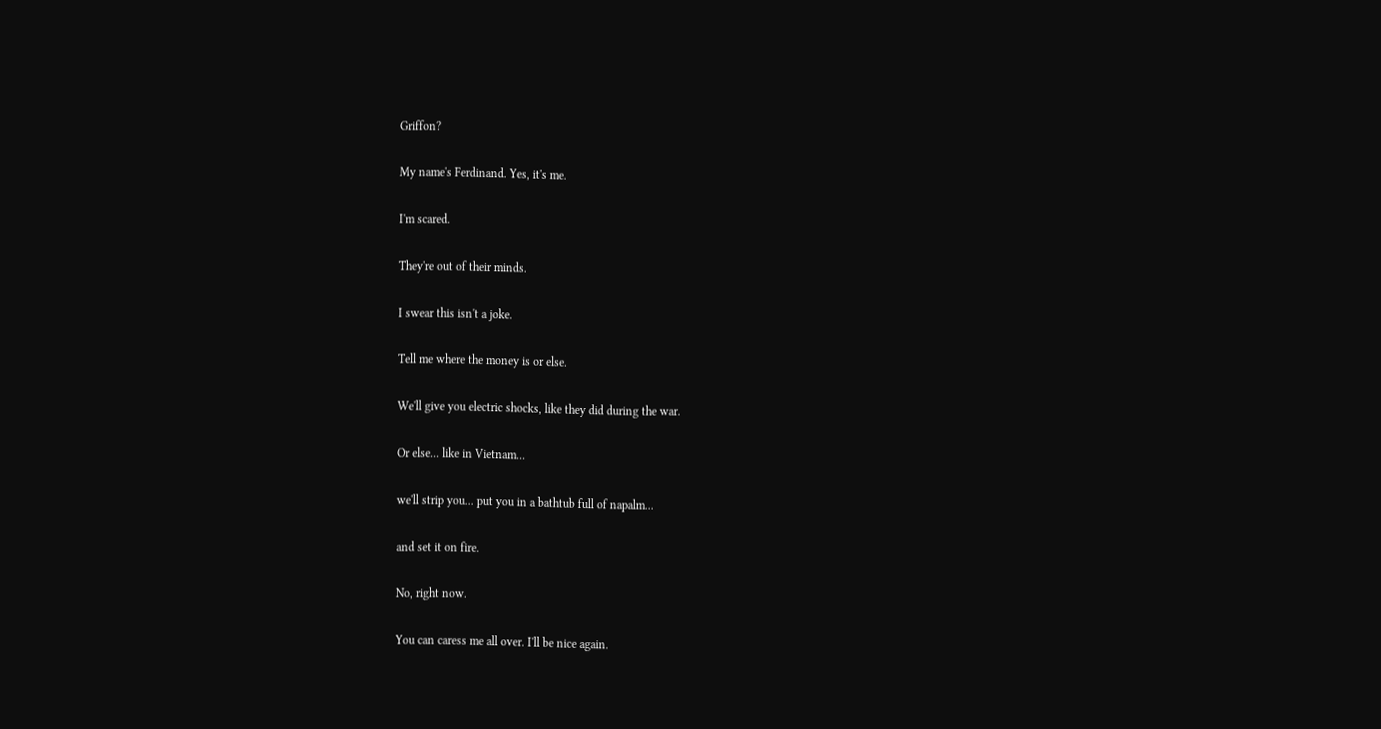Griffon?

My name's Ferdinand. Yes, it's me.

I'm scared.

They're out of their minds.

I swear this isn't a joke.

Tell me where the money is or else.

We'll give you electric shocks, like they did during the war.

Or else... like in Vietnam...

we'll strip you... put you in a bathtub full of napalm...

and set it on fire.

No, right now.

You can caress me all over. I'll be nice again.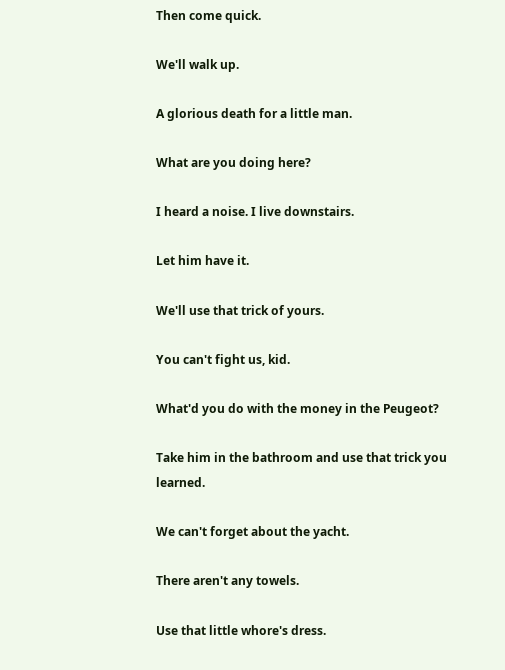Then come quick.

We'll walk up.

A glorious death for a little man.

What are you doing here?

I heard a noise. I live downstairs.

Let him have it.

We'll use that trick of yours.

You can't fight us, kid.

What'd you do with the money in the Peugeot?

Take him in the bathroom and use that trick you learned.

We can't forget about the yacht.

There aren't any towels.

Use that little whore's dress.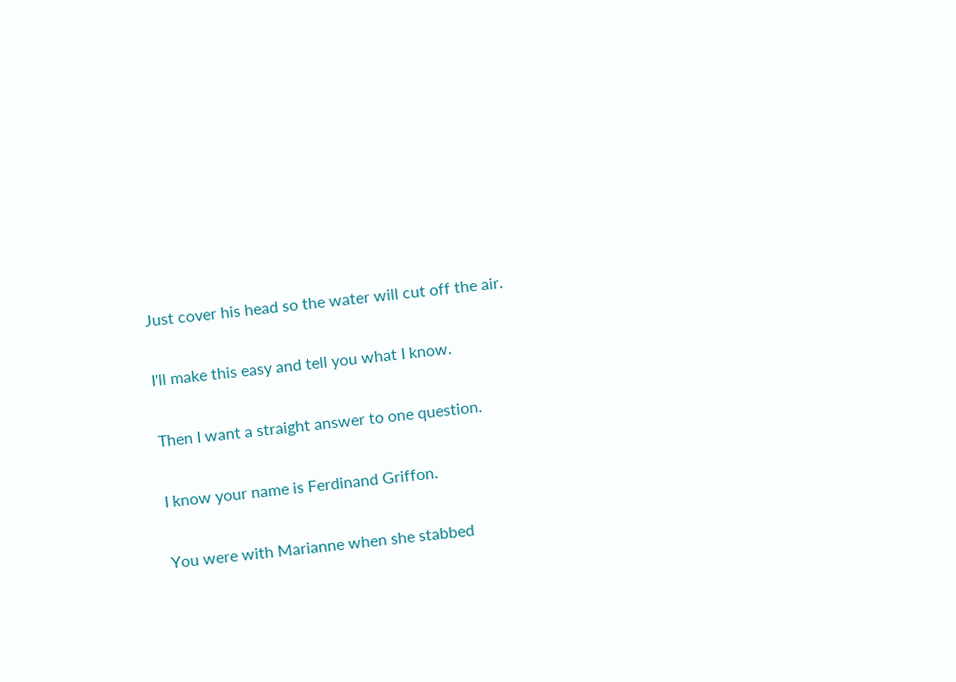Just cover his head so the water will cut off the air.

I'll make this easy and tell you what I know.

Then I want a straight answer to one question.

I know your name is Ferdinand Griffon.

You were with Marianne when she stabbed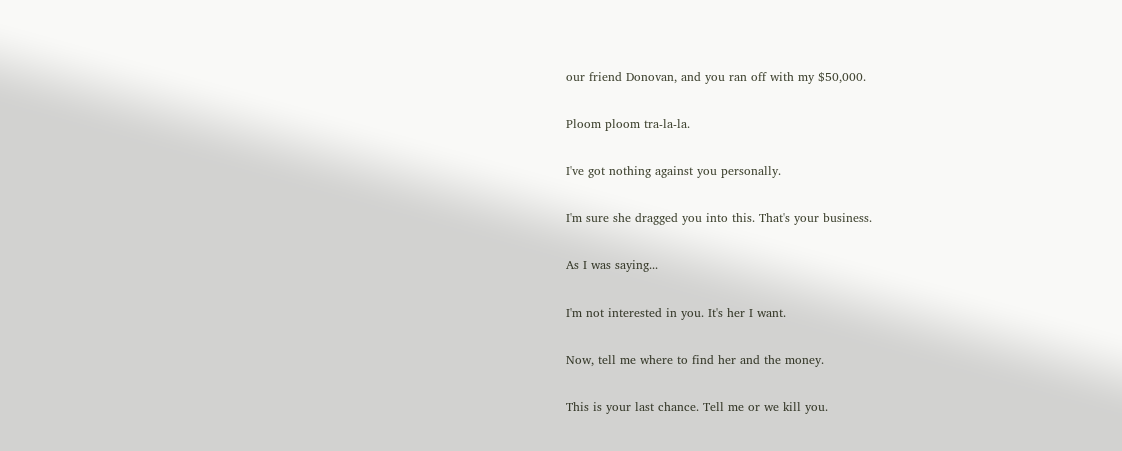our friend Donovan, and you ran off with my $50,000.

Ploom ploom tra-la-la.

I've got nothing against you personally.

I'm sure she dragged you into this. That's your business.

As I was saying...

I'm not interested in you. It's her I want.

Now, tell me where to find her and the money.

This is your last chance. Tell me or we kill you.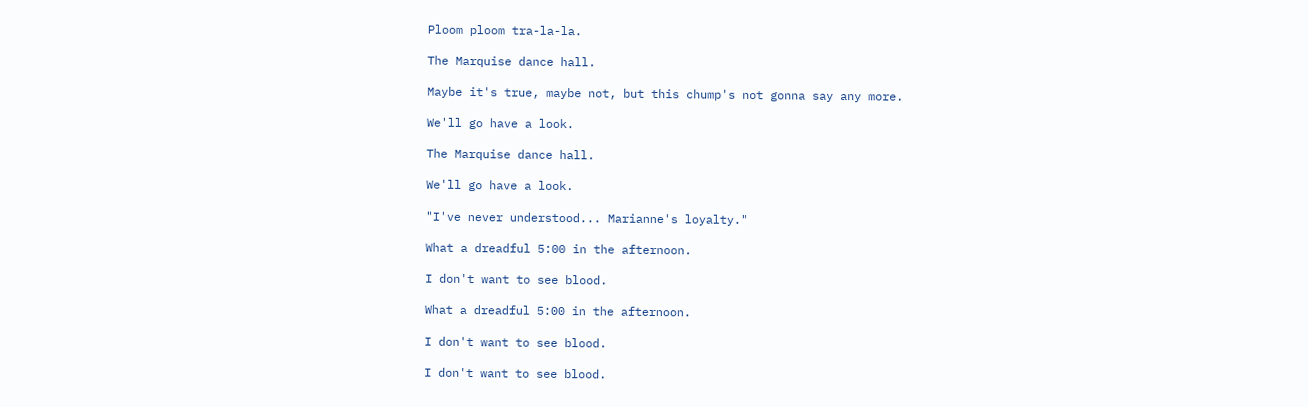Ploom ploom tra-la-la.

The Marquise dance hall.

Maybe it's true, maybe not, but this chump's not gonna say any more.

We'll go have a look.

The Marquise dance hall.

We'll go have a look.

"I've never understood... Marianne's loyalty."

What a dreadful 5:00 in the afternoon.

I don't want to see blood.

What a dreadful 5:00 in the afternoon.

I don't want to see blood.

I don't want to see blood.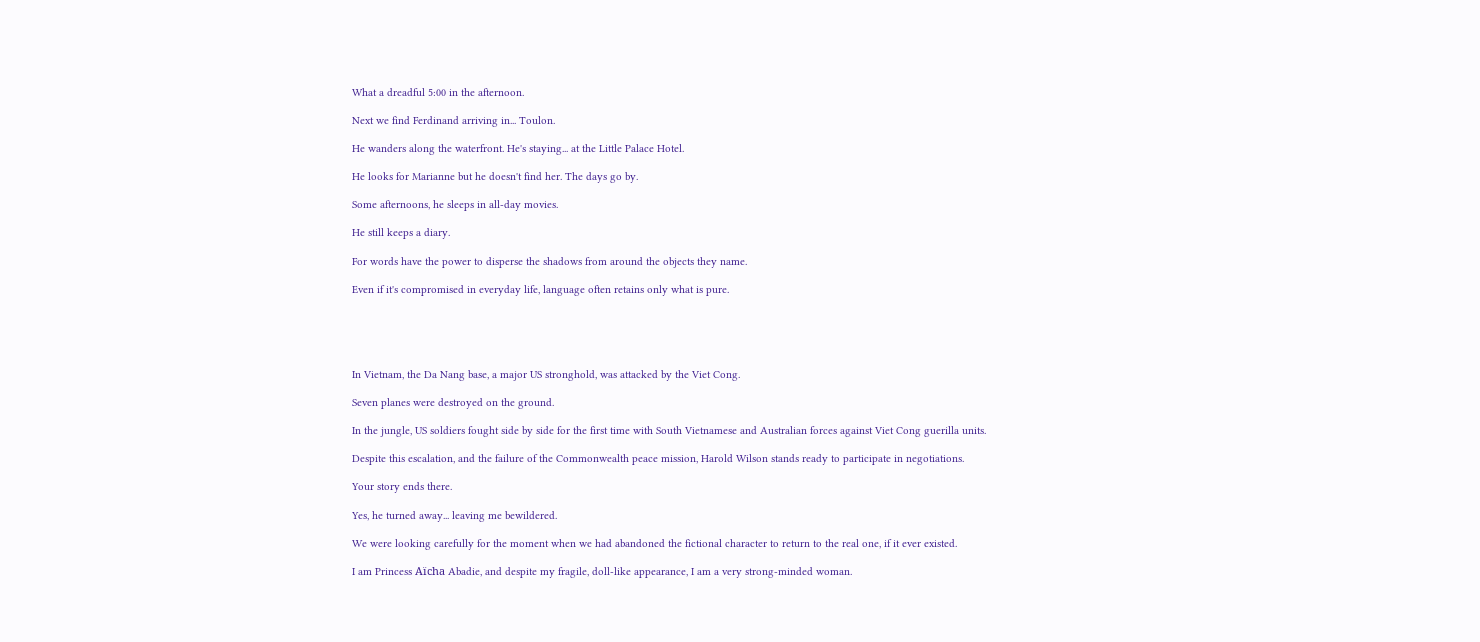What a dreadful 5:00 in the afternoon.

Next we find Ferdinand arriving in... Toulon.

He wanders along the waterfront. He's staying... at the Little Palace Hotel.

He looks for Marianne but he doesn't find her. The days go by.

Some afternoons, he sleeps in all-day movies.

He still keeps a diary.

For words have the power to disperse the shadows from around the objects they name.

Even if it's compromised in everyday life, language often retains only what is pure.





In Vietnam, the Da Nang base, a major US stronghold, was attacked by the Viet Cong.

Seven planes were destroyed on the ground.

In the jungle, US soldiers fought side by side for the first time with South Vietnamese and Australian forces against Viet Cong guerilla units.

Despite this escalation, and the failure of the Commonwealth peace mission, Harold Wilson stands ready to participate in negotiations.

Your story ends there.

Yes, he turned away... leaving me bewildered.

We were looking carefully for the moment when we had abandoned the fictional character to return to the real one, if it ever existed.

I am Princess Aïcha Abadie, and despite my fragile, doll-like appearance, I am a very strong-minded woman.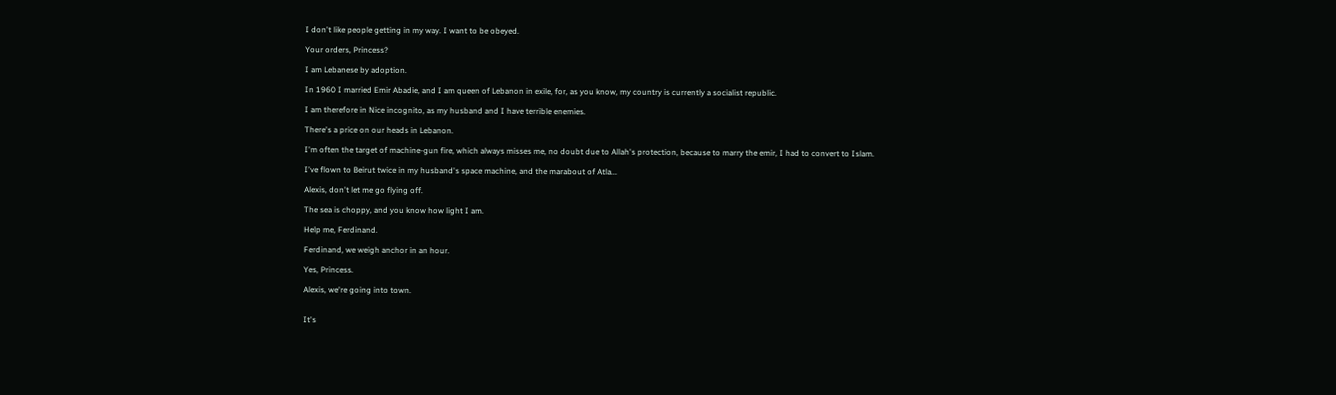I don't like people getting in my way. I want to be obeyed.

Your orders, Princess?

I am Lebanese by adoption.

In 1960 I married Emir Abadie, and I am queen of Lebanon in exile, for, as you know, my country is currently a socialist republic.

I am therefore in Nice incognito, as my husband and I have terrible enemies.

There's a price on our heads in Lebanon.

I'm often the target of machine-gun fire, which always misses me, no doubt due to Allah's protection, because to marry the emir, I had to convert to Islam.

I've flown to Beirut twice in my husband's space machine, and the marabout of Atla...

Alexis, don't let me go flying off.

The sea is choppy, and you know how light I am.

Help me, Ferdinand.

Ferdinand, we weigh anchor in an hour.

Yes, Princess.

Alexis, we're going into town.


It's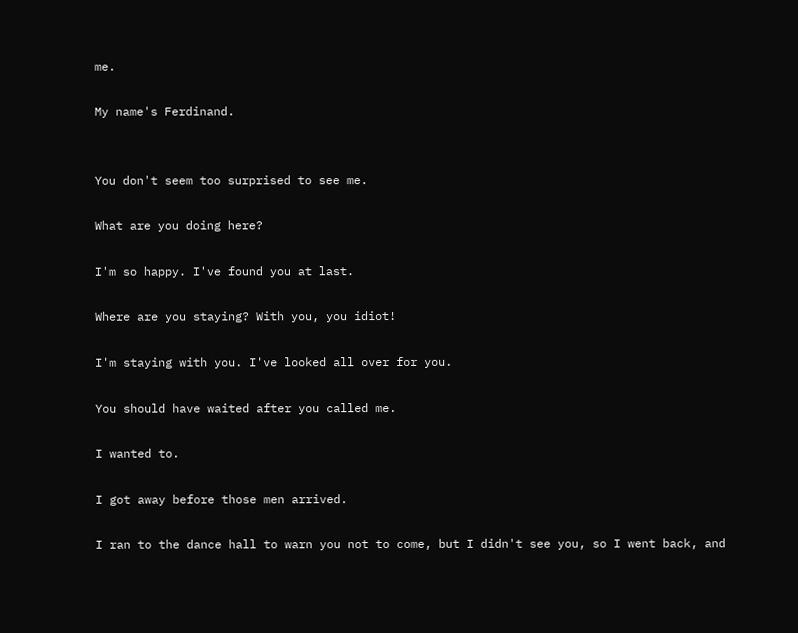me.

My name's Ferdinand.


You don't seem too surprised to see me.

What are you doing here?

I'm so happy. I've found you at last.

Where are you staying? With you, you idiot!

I'm staying with you. I've looked all over for you.

You should have waited after you called me.

I wanted to.

I got away before those men arrived.

I ran to the dance hall to warn you not to come, but I didn't see you, so I went back, and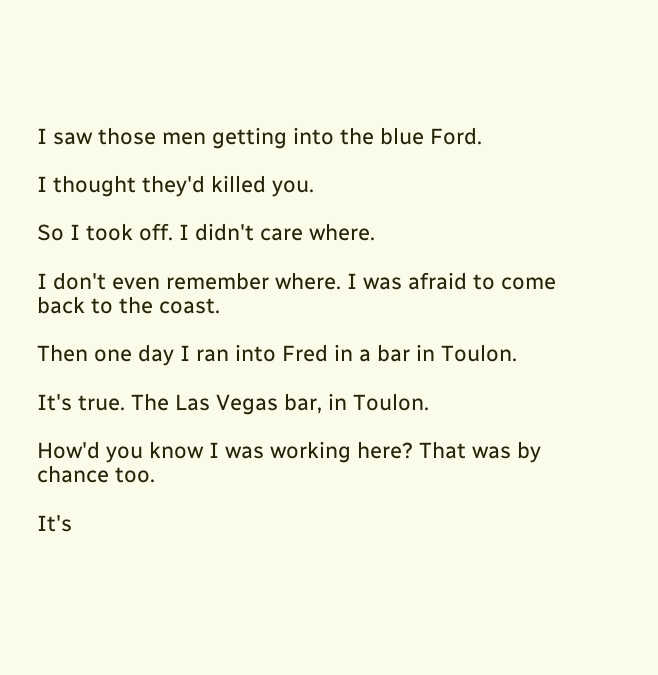I saw those men getting into the blue Ford.

I thought they'd killed you.

So I took off. I didn't care where.

I don't even remember where. I was afraid to come back to the coast.

Then one day I ran into Fred in a bar in Toulon.

It's true. The Las Vegas bar, in Toulon.

How'd you know I was working here? That was by chance too.

It's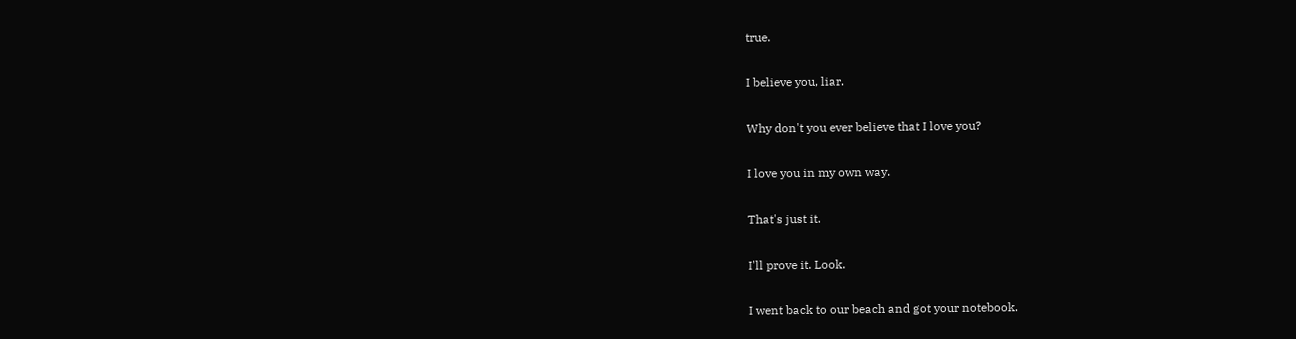true.

I believe you, liar.

Why don't you ever believe that I love you?

I love you in my own way.

That's just it.

I'll prove it. Look.

I went back to our beach and got your notebook.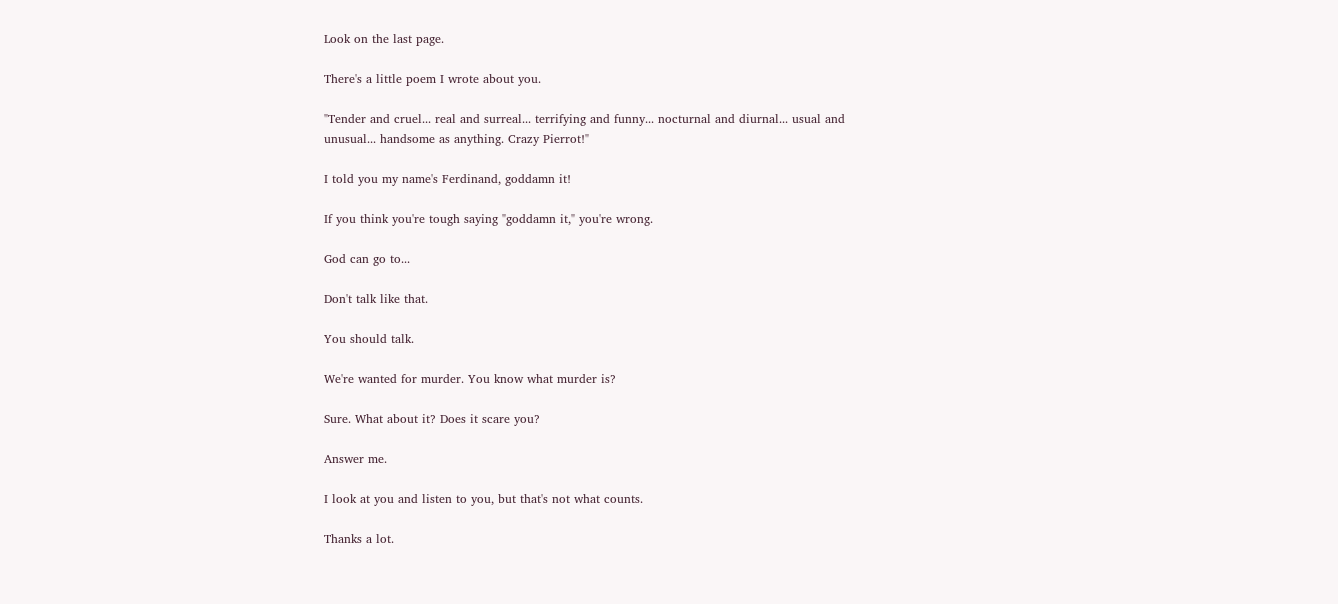Look on the last page.

There's a little poem I wrote about you.

"Tender and cruel... real and surreal... terrifying and funny... nocturnal and diurnal... usual and unusual... handsome as anything. Crazy Pierrot!"

I told you my name's Ferdinand, goddamn it!

If you think you're tough saying "goddamn it," you're wrong.

God can go to...

Don't talk like that.

You should talk.

We're wanted for murder. You know what murder is?

Sure. What about it? Does it scare you?

Answer me.

I look at you and listen to you, but that's not what counts.

Thanks a lot.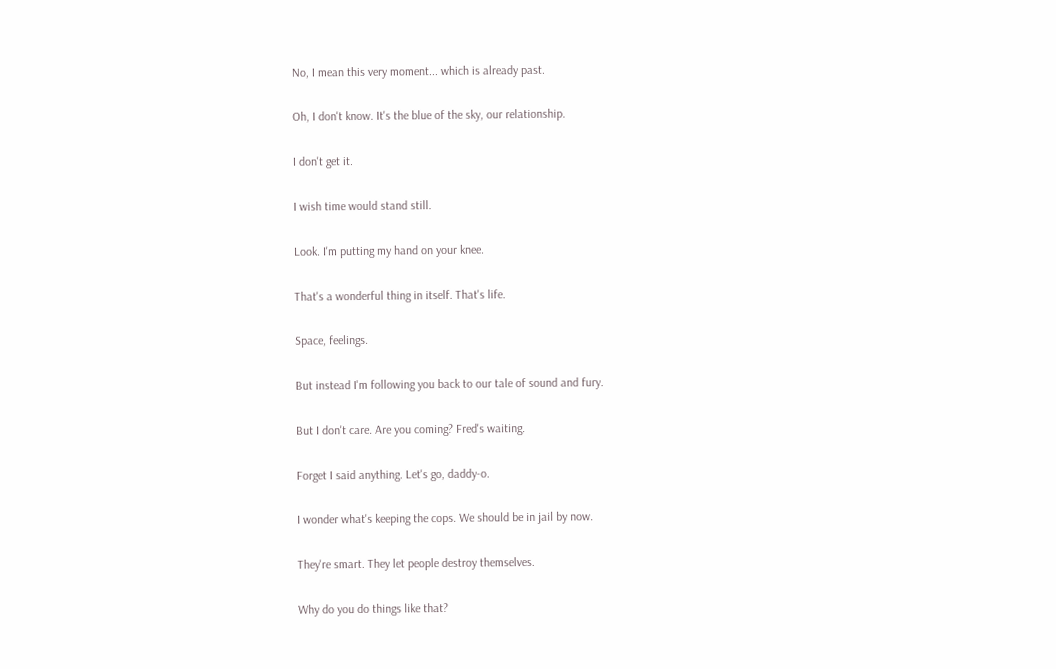No, I mean this very moment... which is already past.

Oh, I don't know. It's the blue of the sky, our relationship.

I don't get it.

I wish time would stand still.

Look. I'm putting my hand on your knee.

That's a wonderful thing in itself. That's life.

Space, feelings.

But instead I'm following you back to our tale of sound and fury.

But I don't care. Are you coming? Fred's waiting.

Forget I said anything. Let's go, daddy-o.

I wonder what's keeping the cops. We should be in jail by now.

They're smart. They let people destroy themselves.

Why do you do things like that?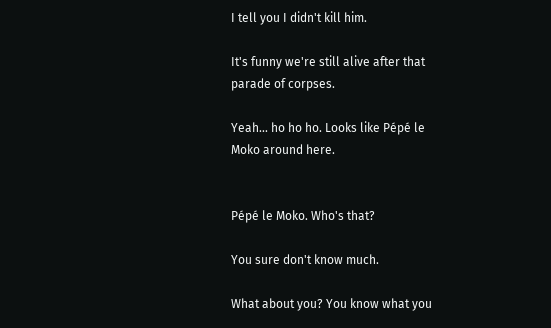I tell you I didn't kill him.

It's funny we're still alive after that parade of corpses.

Yeah... ho ho ho. Looks like Pépé le Moko around here.


Pépé le Moko. Who's that?

You sure don't know much.

What about you? You know what you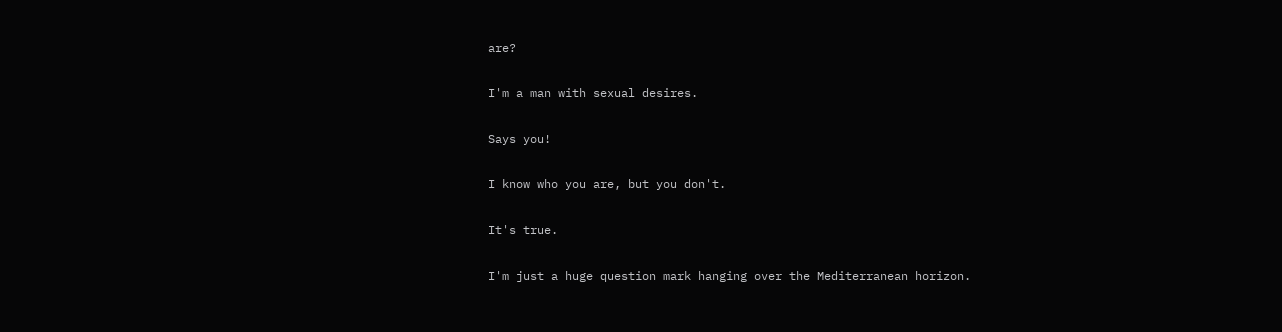are?

I'm a man with sexual desires.

Says you!

I know who you are, but you don't.

It's true.

I'm just a huge question mark hanging over the Mediterranean horizon.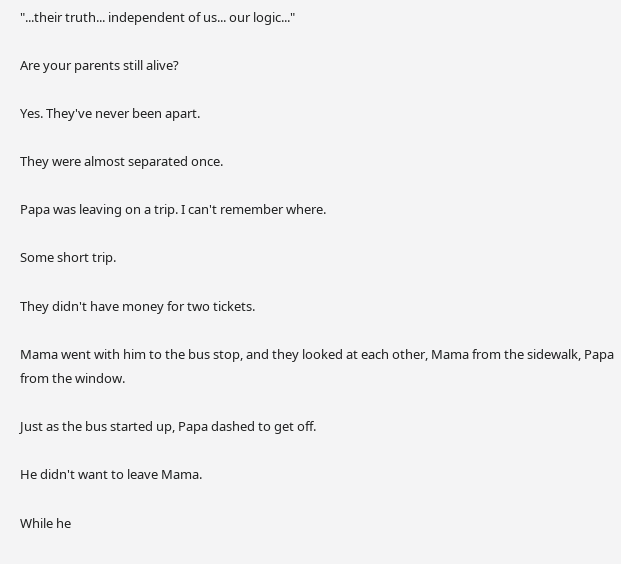"...their truth... independent of us... our logic..."

Are your parents still alive?

Yes. They've never been apart.

They were almost separated once.

Papa was leaving on a trip. I can't remember where.

Some short trip.

They didn't have money for two tickets.

Mama went with him to the bus stop, and they looked at each other, Mama from the sidewalk, Papa from the window.

Just as the bus started up, Papa dashed to get off.

He didn't want to leave Mama.

While he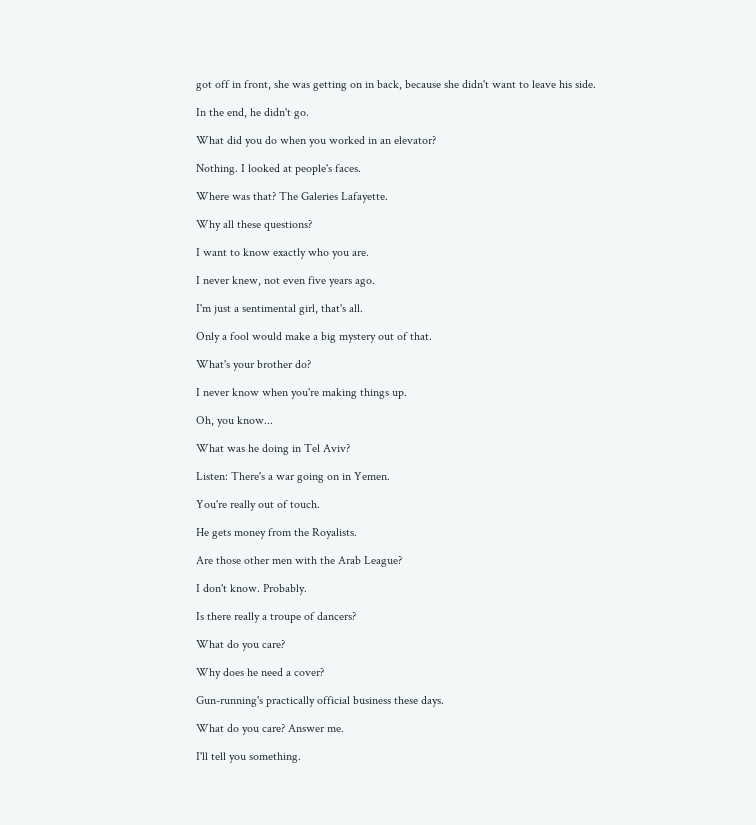got off in front, she was getting on in back, because she didn't want to leave his side.

In the end, he didn't go.

What did you do when you worked in an elevator?

Nothing. I looked at people's faces.

Where was that? The Galeries Lafayette.

Why all these questions?

I want to know exactly who you are.

I never knew, not even five years ago.

I'm just a sentimental girl, that's all.

Only a fool would make a big mystery out of that.

What's your brother do?

I never know when you're making things up.

Oh, you know...

What was he doing in Tel Aviv?

Listen: There's a war going on in Yemen.

You're really out of touch.

He gets money from the Royalists.

Are those other men with the Arab League?

I don't know. Probably.

Is there really a troupe of dancers?

What do you care?

Why does he need a cover?

Gun-running's practically official business these days.

What do you care? Answer me.

I'll tell you something.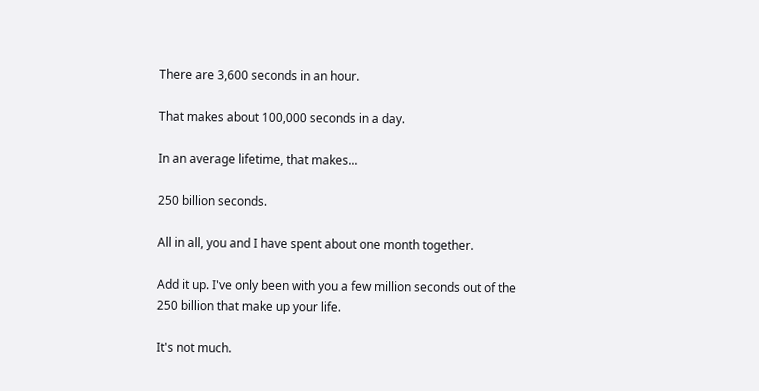There are 3,600 seconds in an hour.

That makes about 100,000 seconds in a day.

In an average lifetime, that makes...

250 billion seconds.

All in all, you and I have spent about one month together.

Add it up. I've only been with you a few million seconds out of the 250 billion that make up your life.

It's not much.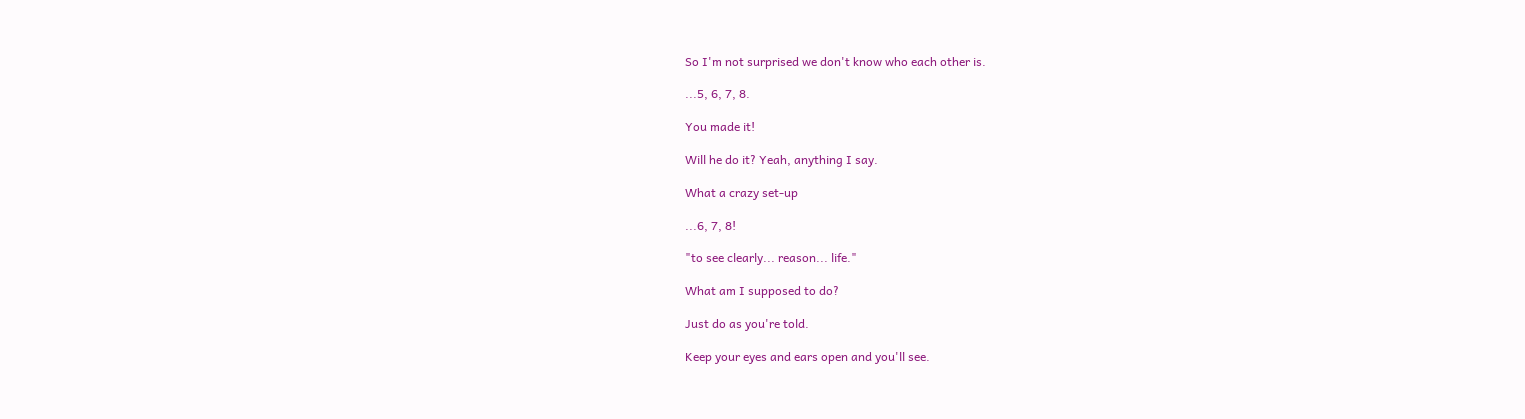So I'm not surprised we don't know who each other is.

...5, 6, 7, 8.

You made it!

Will he do it? Yeah, anything I say.

What a crazy set-up

...6, 7, 8!

"to see clearly... reason... life."

What am I supposed to do?

Just do as you're told.

Keep your eyes and ears open and you'll see.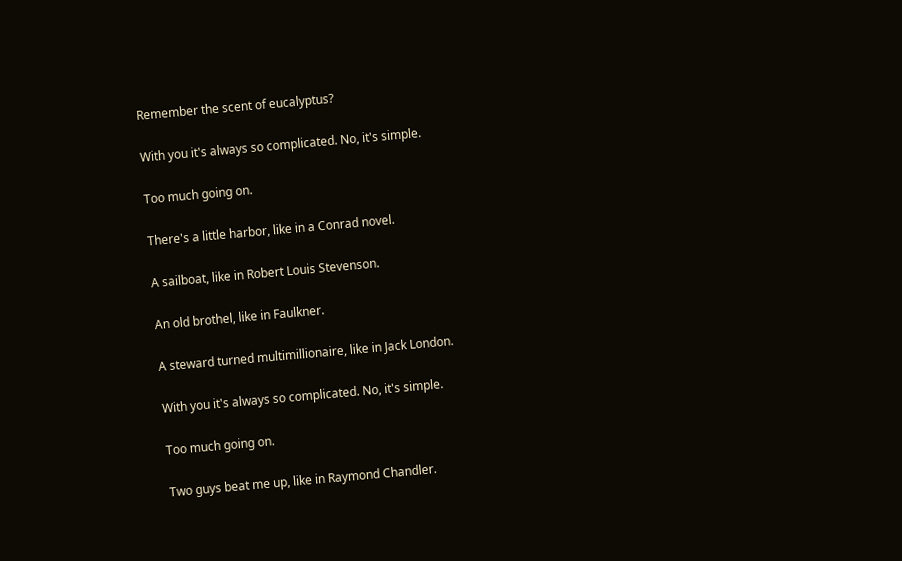Remember the scent of eucalyptus?

With you it's always so complicated. No, it's simple.

Too much going on.

There's a little harbor, like in a Conrad novel.

A sailboat, like in Robert Louis Stevenson.

An old brothel, like in Faulkner.

A steward turned multimillionaire, like in Jack London.

With you it's always so complicated. No, it's simple.

Too much going on.

Two guys beat me up, like in Raymond Chandler.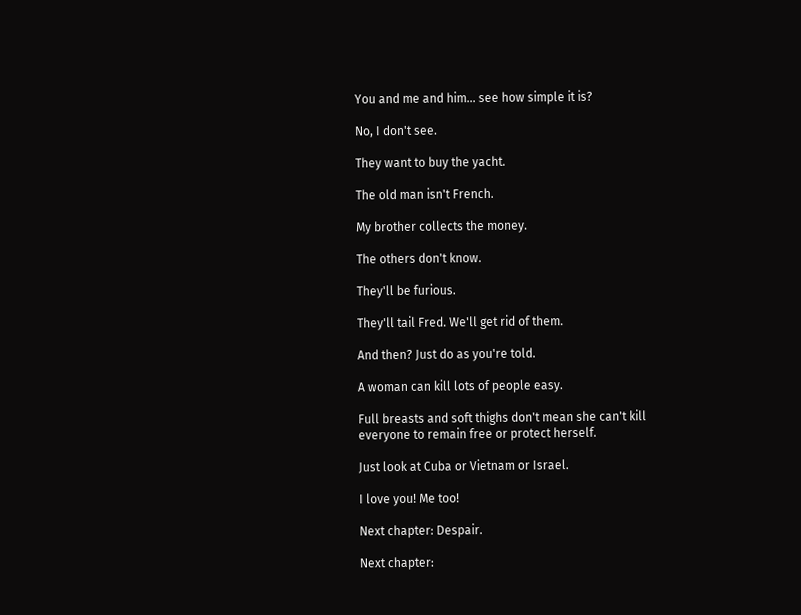You and me and him... see how simple it is?

No, I don't see.

They want to buy the yacht.

The old man isn't French.

My brother collects the money.

The others don't know.

They'll be furious.

They'll tail Fred. We'll get rid of them.

And then? Just do as you're told.

A woman can kill lots of people easy.

Full breasts and soft thighs don't mean she can't kill everyone to remain free or protect herself.

Just look at Cuba or Vietnam or Israel.

I love you! Me too!

Next chapter: Despair.

Next chapter: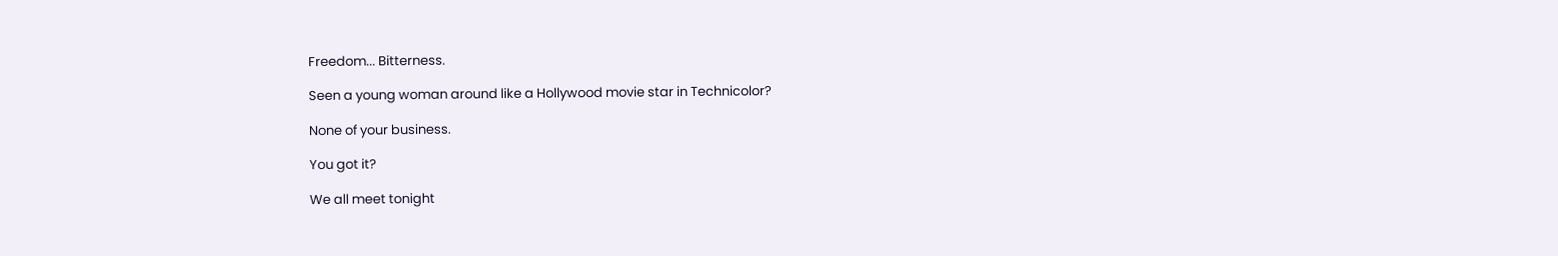Freedom... Bitterness.

Seen a young woman around like a Hollywood movie star in Technicolor?

None of your business.

You got it?

We all meet tonight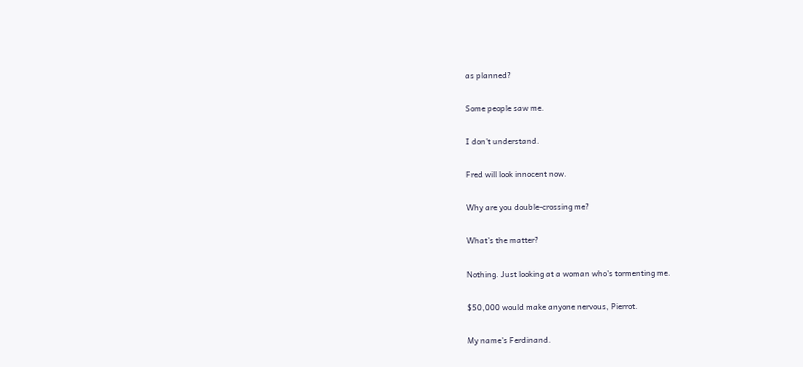as planned?

Some people saw me.

I don't understand.

Fred will look innocent now.

Why are you double-crossing me?

What's the matter?

Nothing. Just looking at a woman who's tormenting me.

$50,000 would make anyone nervous, Pierrot.

My name's Ferdinand.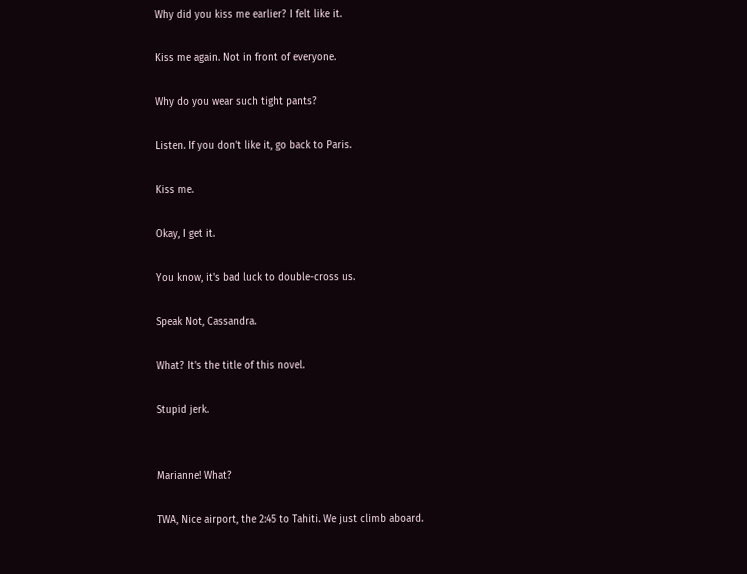Why did you kiss me earlier? I felt like it.

Kiss me again. Not in front of everyone.

Why do you wear such tight pants?

Listen. If you don't like it, go back to Paris.

Kiss me.

Okay, I get it.

You know, it's bad luck to double-cross us.

Speak Not, Cassandra.

What? It's the title of this novel.

Stupid jerk.


Marianne! What?

TWA, Nice airport, the 2:45 to Tahiti. We just climb aboard.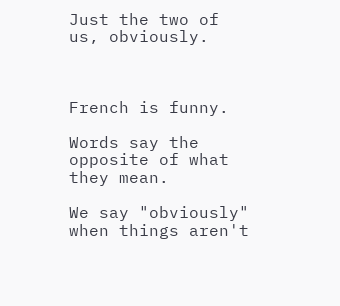Just the two of us, obviously.



French is funny.

Words say the opposite of what they mean.

We say "obviously" when things aren't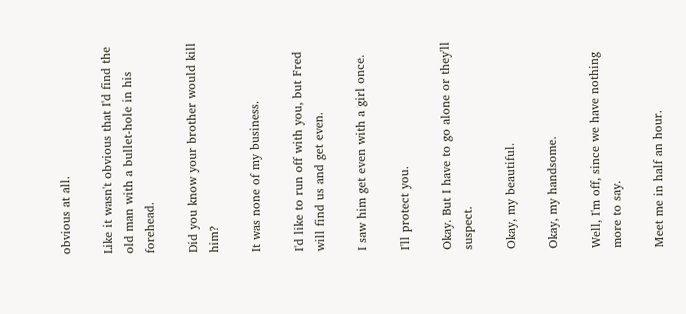obvious at all.

Like it wasn't obvious that I'd find the old man with a bullet-hole in his forehead.

Did you know your brother would kill him?

It was none of my business.

I'd like to run off with you, but Fred will find us and get even.

I saw him get even with a girl once.

I'll protect you.

Okay. But I have to go alone or they'll suspect.

Okay, my beautiful.

Okay, my handsome.

Well, I'm off, since we have nothing more to say.

Meet me in half an hour.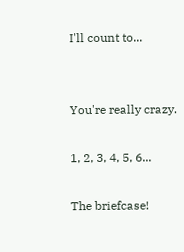I'll count to...


You're really crazy.

1, 2, 3, 4, 5, 6...

The briefcase!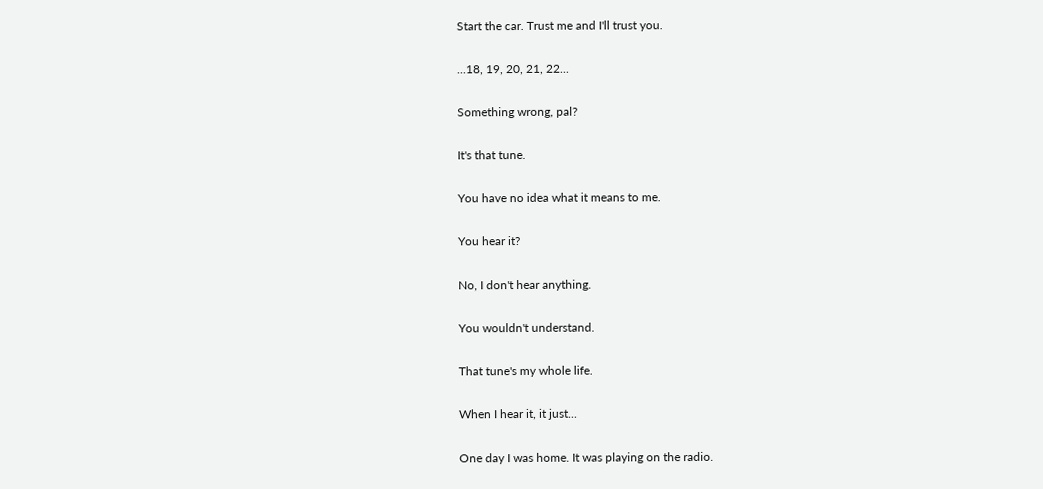Start the car. Trust me and I'll trust you.

...18, 19, 20, 21, 22...

Something wrong, pal?

It's that tune.

You have no idea what it means to me.

You hear it?

No, I don't hear anything.

You wouldn't understand.

That tune's my whole life.

When I hear it, it just...

One day I was home. It was playing on the radio.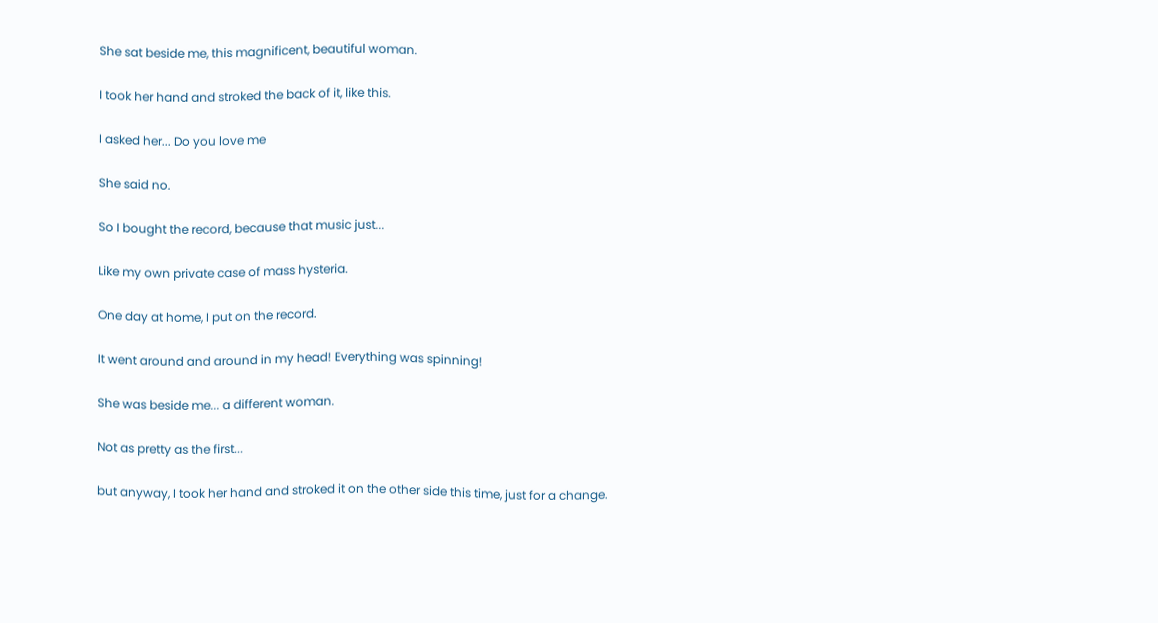She sat beside me, this magnificent, beautiful woman.

I took her hand and stroked the back of it, like this.

I asked her... Do you love me

She said no.

So I bought the record, because that music just...

Like my own private case of mass hysteria.

One day at home, I put on the record.

It went around and around in my head! Everything was spinning!

She was beside me... a different woman.

Not as pretty as the first...

but anyway, I took her hand and stroked it on the other side this time, just for a change.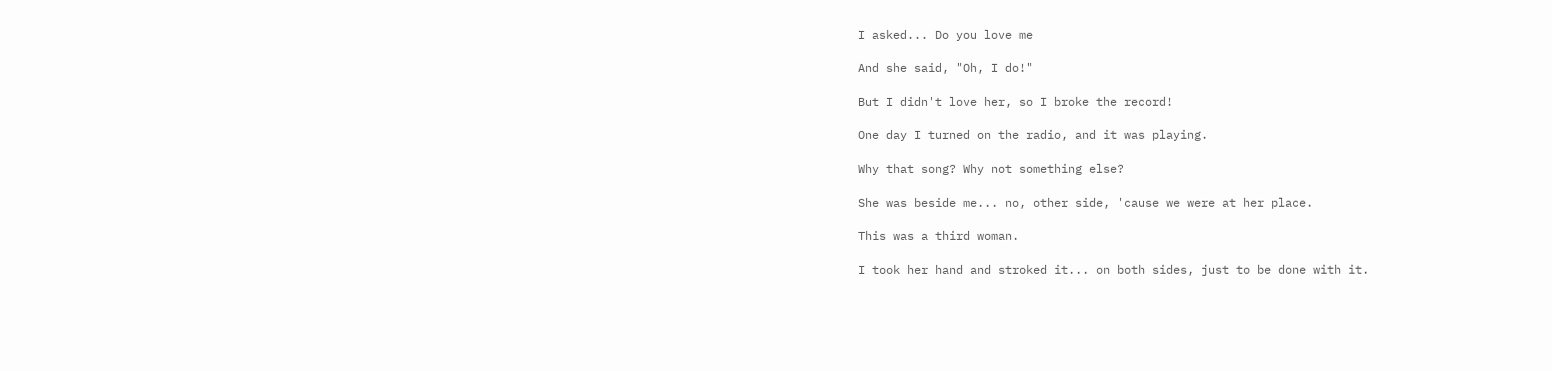I asked... Do you love me

And she said, "Oh, I do!"

But I didn't love her, so I broke the record!

One day I turned on the radio, and it was playing.

Why that song? Why not something else?

She was beside me... no, other side, 'cause we were at her place.

This was a third woman.

I took her hand and stroked it... on both sides, just to be done with it.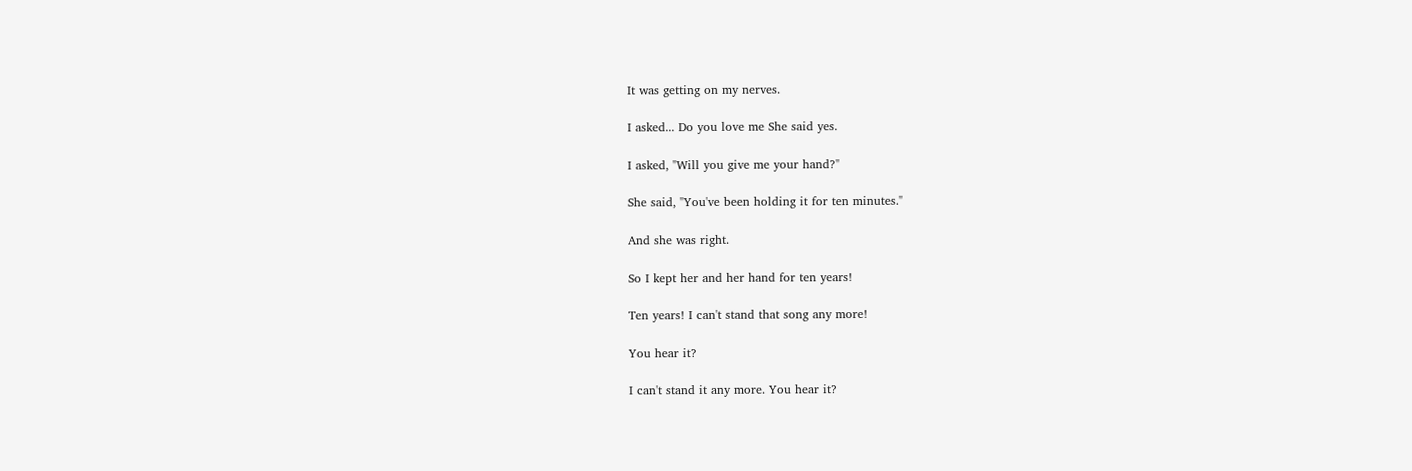It was getting on my nerves.

I asked... Do you love me She said yes.

I asked, "Will you give me your hand?"

She said, "You've been holding it for ten minutes."

And she was right.

So I kept her and her hand for ten years!

Ten years! I can't stand that song any more!

You hear it?

I can't stand it any more. You hear it?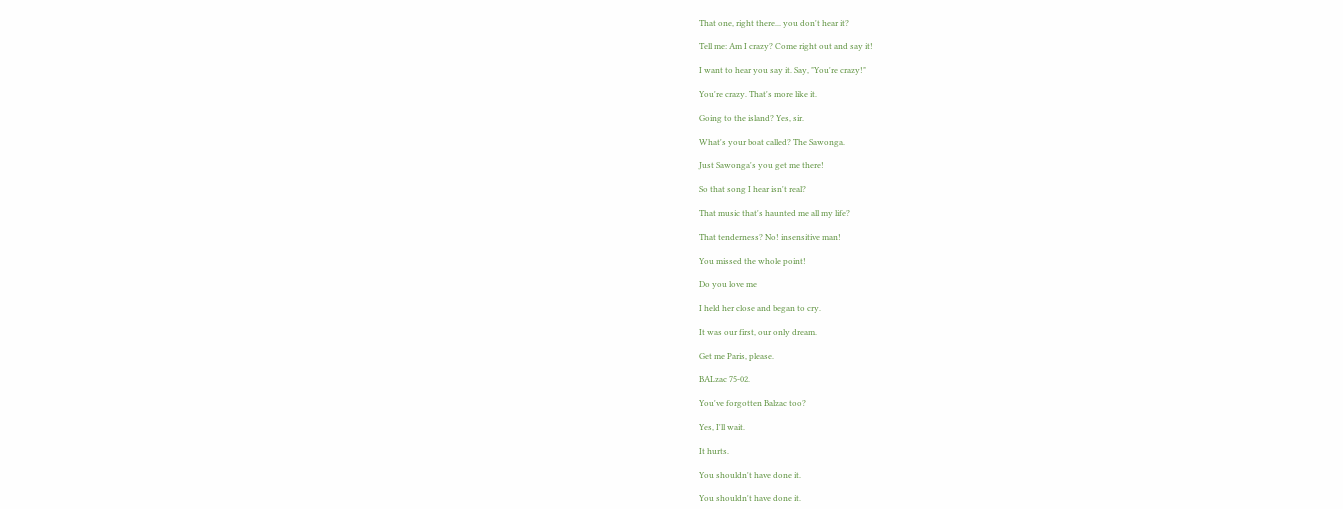That one, right there... you don't hear it?

Tell me: Am I crazy? Come right out and say it!

I want to hear you say it. Say, "You're crazy!"

You're crazy. That's more like it.

Going to the island? Yes, sir.

What's your boat called? The Sawonga.

Just Sawonga's you get me there!

So that song I hear isn't real?

That music that's haunted me all my life?

That tenderness? No! insensitive man!

You missed the whole point!

Do you love me

I held her close and began to cry.

It was our first, our only dream.

Get me Paris, please.

BALzac 75-02.

You've forgotten Balzac too?

Yes, I'll wait.

It hurts.

You shouldn't have done it.

You shouldn't have done it.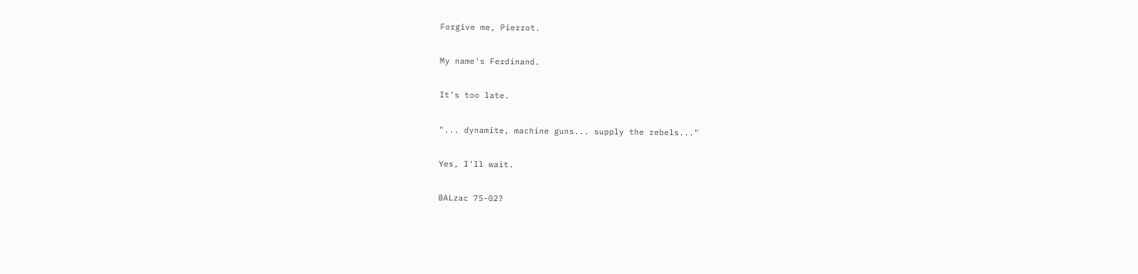Forgive me, Pierrot.

My name's Ferdinand.

It's too late.

"... dynamite, machine guns... supply the rebels..."

Yes, I'll wait.

BALzac 75-02?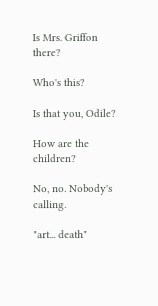Is Mrs. Griffon there?

Who's this?

Is that you, Odile?

How are the children?

No, no. Nobody's calling.

"art... death"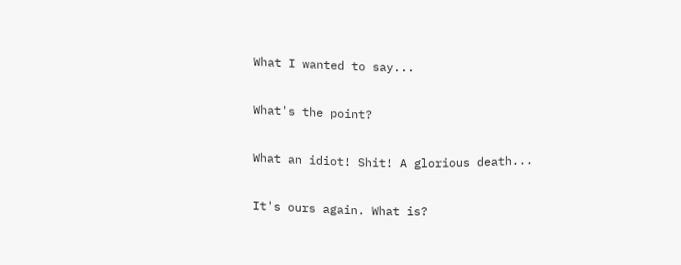What I wanted to say...

What's the point?

What an idiot! Shit! A glorious death...

It's ours again. What is?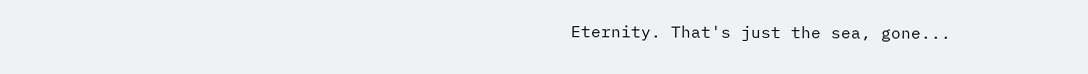Eternity. That's just the sea, gone...